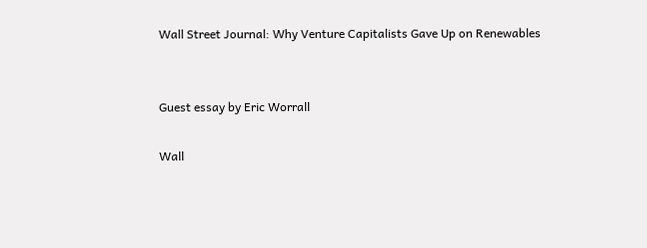Wall Street Journal: Why Venture Capitalists Gave Up on Renewables


Guest essay by Eric Worrall

Wall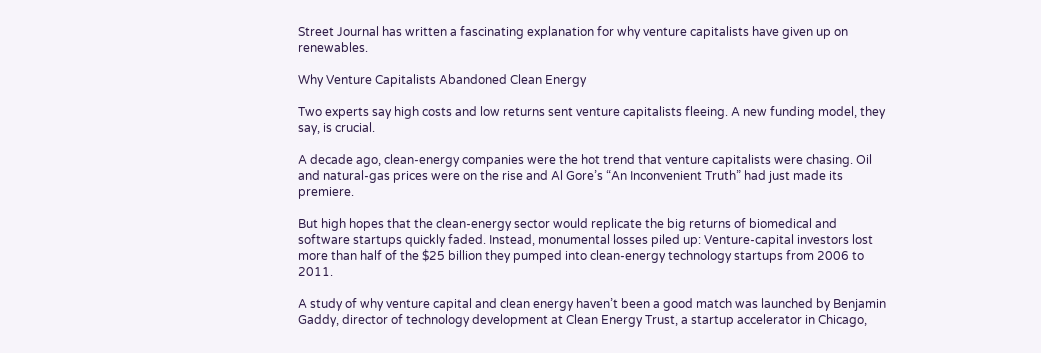Street Journal has written a fascinating explanation for why venture capitalists have given up on renewables.

Why Venture Capitalists Abandoned Clean Energy

Two experts say high costs and low returns sent venture capitalists fleeing. A new funding model, they say, is crucial.

A decade ago, clean-energy companies were the hot trend that venture capitalists were chasing. Oil and natural-gas prices were on the rise and Al Gore’s “An Inconvenient Truth” had just made its premiere.

But high hopes that the clean-energy sector would replicate the big returns of biomedical and software startups quickly faded. Instead, monumental losses piled up: Venture-capital investors lost more than half of the $25 billion they pumped into clean-energy technology startups from 2006 to 2011.

A study of why venture capital and clean energy haven’t been a good match was launched by Benjamin Gaddy, director of technology development at Clean Energy Trust, a startup accelerator in Chicago,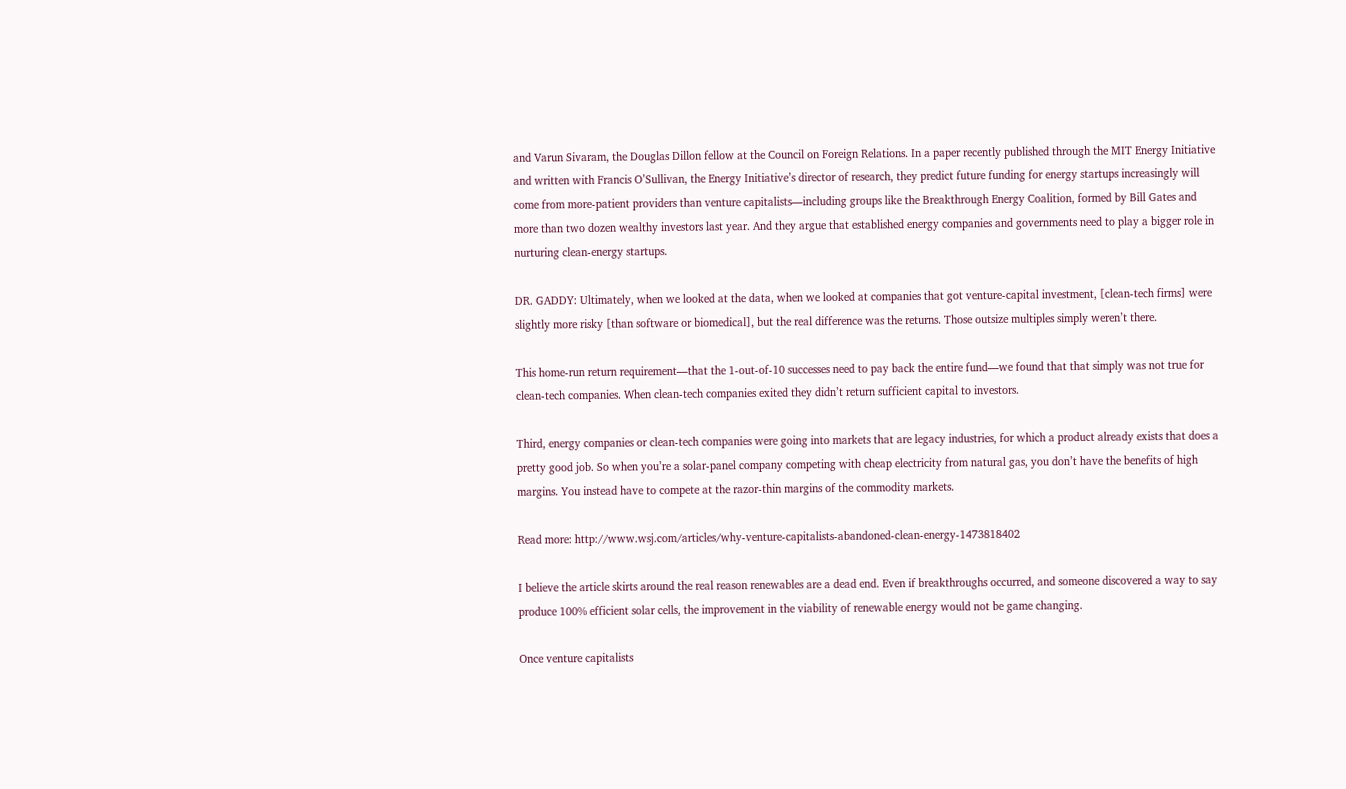and Varun Sivaram, the Douglas Dillon fellow at the Council on Foreign Relations. In a paper recently published through the MIT Energy Initiative and written with Francis O’Sullivan, the Energy Initiative’s director of research, they predict future funding for energy startups increasingly will come from more-patient providers than venture capitalists—including groups like the Breakthrough Energy Coalition, formed by Bill Gates and more than two dozen wealthy investors last year. And they argue that established energy companies and governments need to play a bigger role in nurturing clean-energy startups.

DR. GADDY: Ultimately, when we looked at the data, when we looked at companies that got venture-capital investment, [clean-tech firms] were slightly more risky [than software or biomedical], but the real difference was the returns. Those outsize multiples simply weren’t there.

This home-run return requirement—that the 1-out-of-10 successes need to pay back the entire fund—we found that that simply was not true for clean-tech companies. When clean-tech companies exited they didn’t return sufficient capital to investors.

Third, energy companies or clean-tech companies were going into markets that are legacy industries, for which a product already exists that does a pretty good job. So when you’re a solar-panel company competing with cheap electricity from natural gas, you don’t have the benefits of high margins. You instead have to compete at the razor-thin margins of the commodity markets.

Read more: http://www.wsj.com/articles/why-venture-capitalists-abandoned-clean-energy-1473818402

I believe the article skirts around the real reason renewables are a dead end. Even if breakthroughs occurred, and someone discovered a way to say produce 100% efficient solar cells, the improvement in the viability of renewable energy would not be game changing.

Once venture capitalists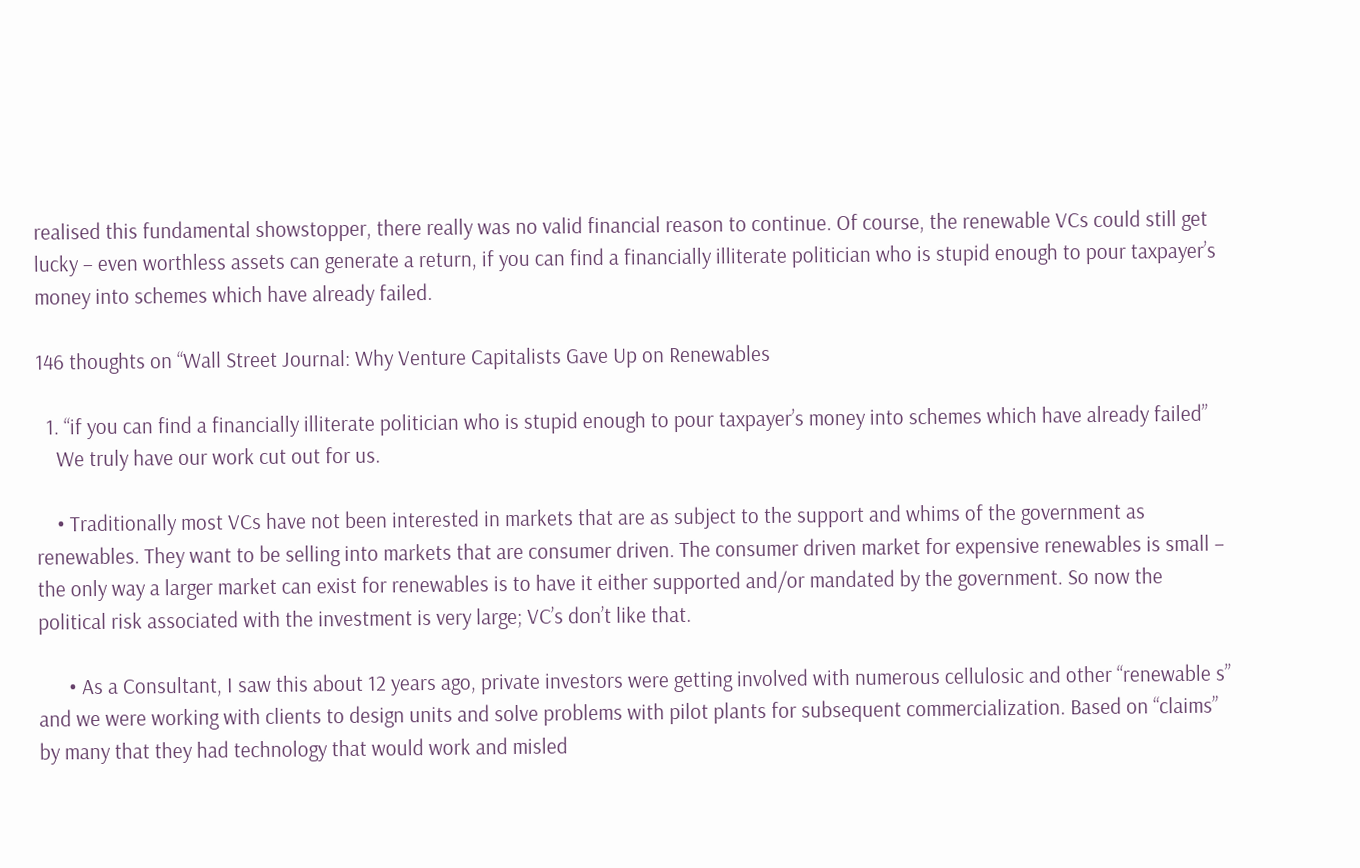realised this fundamental showstopper, there really was no valid financial reason to continue. Of course, the renewable VCs could still get lucky – even worthless assets can generate a return, if you can find a financially illiterate politician who is stupid enough to pour taxpayer’s money into schemes which have already failed.

146 thoughts on “Wall Street Journal: Why Venture Capitalists Gave Up on Renewables

  1. “if you can find a financially illiterate politician who is stupid enough to pour taxpayer’s money into schemes which have already failed”
    We truly have our work cut out for us.

    • Traditionally most VCs have not been interested in markets that are as subject to the support and whims of the government as renewables. They want to be selling into markets that are consumer driven. The consumer driven market for expensive renewables is small – the only way a larger market can exist for renewables is to have it either supported and/or mandated by the government. So now the political risk associated with the investment is very large; VC’s don’t like that.

      • As a Consultant, I saw this about 12 years ago, private investors were getting involved with numerous cellulosic and other “renewable s” and we were working with clients to design units and solve problems with pilot plants for subsequent commercialization. Based on “claims” by many that they had technology that would work and misled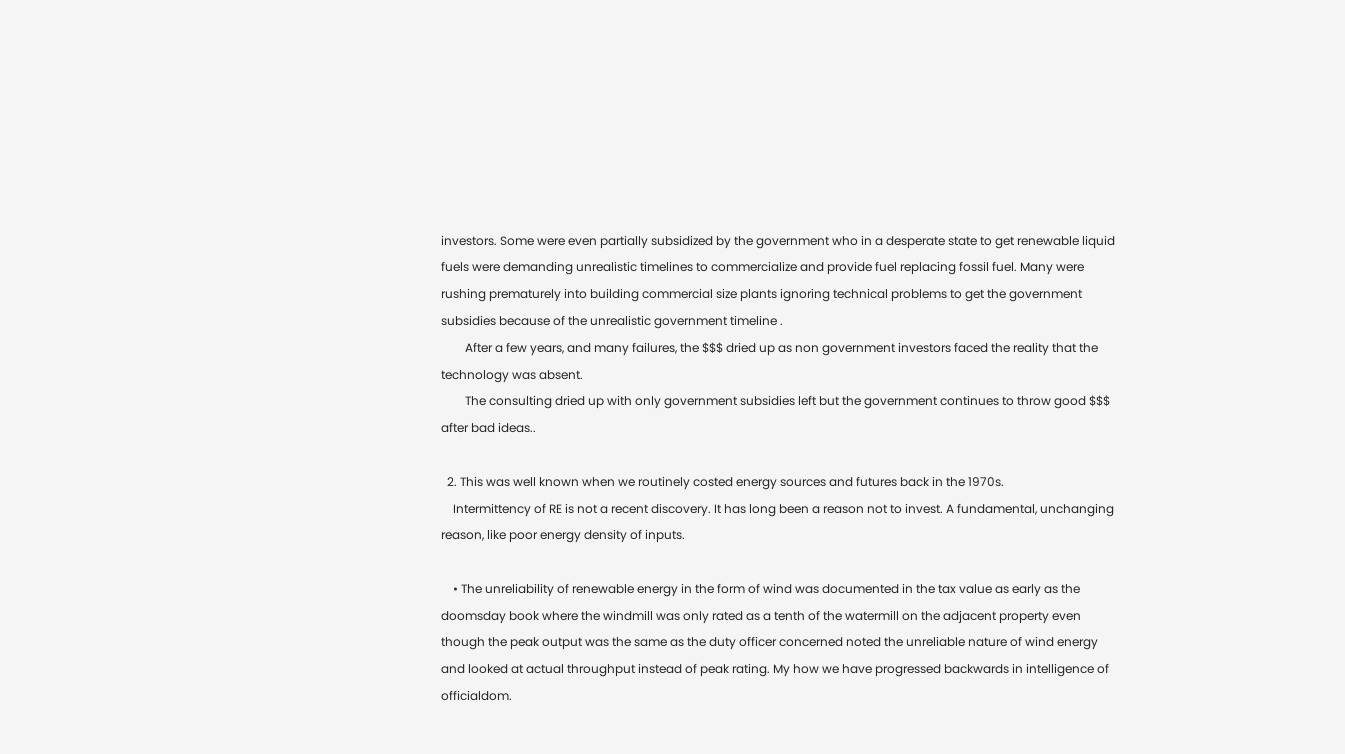investors. Some were even partially subsidized by the government who in a desperate state to get renewable liquid fuels were demanding unrealistic timelines to commercialize and provide fuel replacing fossil fuel. Many were rushing prematurely into building commercial size plants ignoring technical problems to get the government subsidies because of the unrealistic government timeline .
        After a few years, and many failures, the $$$ dried up as non government investors faced the reality that the technology was absent.
        The consulting dried up with only government subsidies left but the government continues to throw good $$$ after bad ideas..

  2. This was well known when we routinely costed energy sources and futures back in the 1970s.
    Intermittency of RE is not a recent discovery. It has long been a reason not to invest. A fundamental, unchanging reason, like poor energy density of inputs.

    • The unreliability of renewable energy in the form of wind was documented in the tax value as early as the doomsday book where the windmill was only rated as a tenth of the watermill on the adjacent property even though the peak output was the same as the duty officer concerned noted the unreliable nature of wind energy and looked at actual throughput instead of peak rating. My how we have progressed backwards in intelligence of officialdom.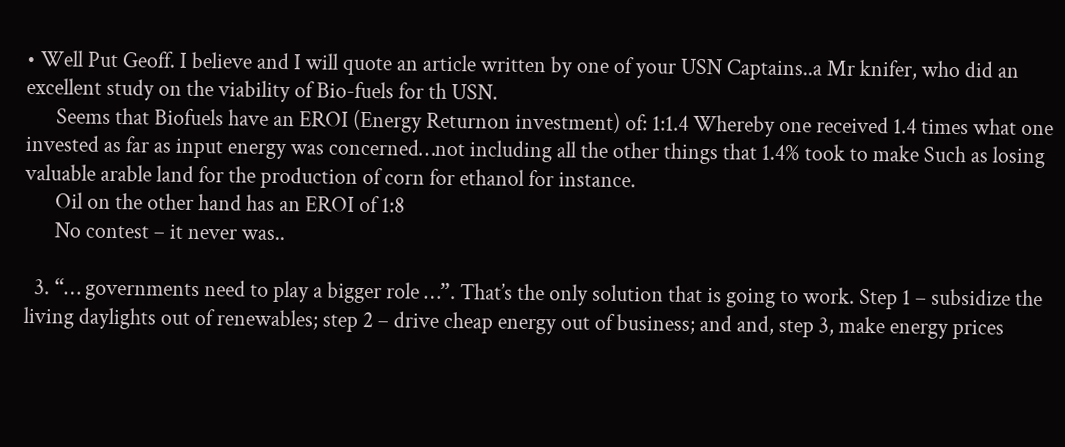• Well Put Geoff. I believe and I will quote an article written by one of your USN Captains..a Mr knifer, who did an excellent study on the viability of Bio-fuels for th USN.
      Seems that Biofuels have an EROI (Energy Returnon investment) of: 1:1.4 Whereby one received 1.4 times what one invested as far as input energy was concerned…not including all the other things that 1.4% took to make Such as losing valuable arable land for the production of corn for ethanol for instance.
      Oil on the other hand has an EROI of 1:8
      No contest – it never was..

  3. “… governments need to play a bigger role …”. That’s the only solution that is going to work. Step 1 – subsidize the living daylights out of renewables; step 2 – drive cheap energy out of business; and and, step 3, make energy prices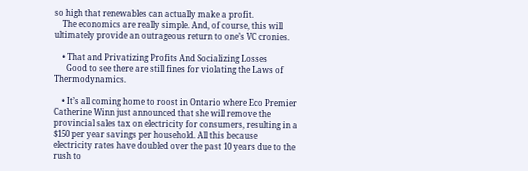so high that renewables can actually make a profit.
    The economics are really simple. And, of course, this will ultimately provide an outrageous return to one’s VC cronies.

    • That and Privatizing Profits And Socializing Losses
      Good to see there are still fines for violating the Laws of Thermodynamics.

    • It’s all coming home to roost in Ontario where Eco Premier Catherine Winn just announced that she will remove the provincial sales tax on electricity for consumers, resulting in a $150 per year savings per household. All this because electricity rates have doubled over the past 10 years due to the rush to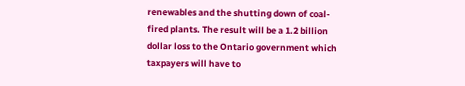renewables and the shutting down of coal-fired plants. The result will be a 1.2 billion dollar loss to the Ontario government which taxpayers will have to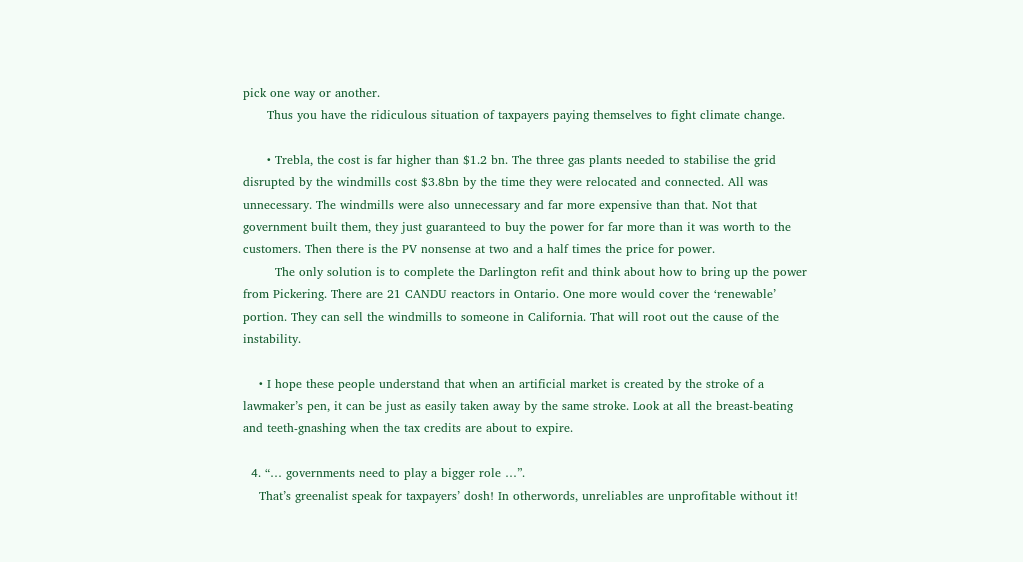pick one way or another.
      Thus you have the ridiculous situation of taxpayers paying themselves to fight climate change.

      • Trebla, the cost is far higher than $1.2 bn. The three gas plants needed to stabilise the grid disrupted by the windmills cost $3.8bn by the time they were relocated and connected. All was unnecessary. The windmills were also unnecessary and far more expensive than that. Not that government built them, they just guaranteed to buy the power for far more than it was worth to the customers. Then there is the PV nonsense at two and a half times the price for power.
        The only solution is to complete the Darlington refit and think about how to bring up the power from Pickering. There are 21 CANDU reactors in Ontario. One more would cover the ‘renewable’ portion. They can sell the windmills to someone in California. That will root out the cause of the instability.

    • I hope these people understand that when an artificial market is created by the stroke of a lawmaker’s pen, it can be just as easily taken away by the same stroke. Look at all the breast-beating and teeth-gnashing when the tax credits are about to expire.

  4. “… governments need to play a bigger role …”.
    That’s greenalist speak for taxpayers’ dosh! In otherwords, unreliables are unprofitable without it!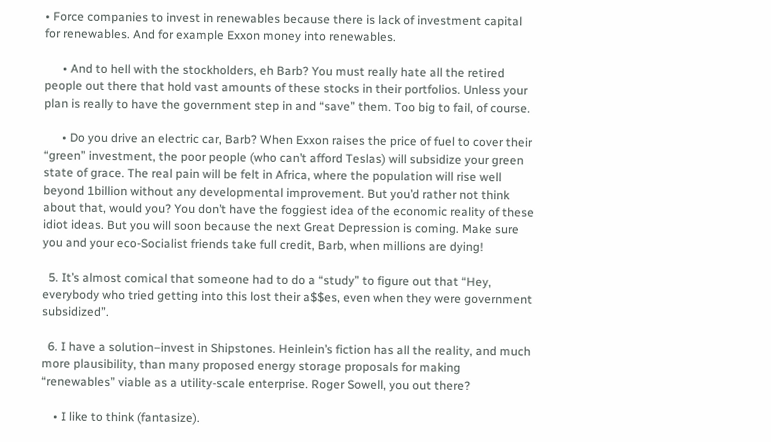• Force companies to invest in renewables because there is lack of investment capital for renewables. And for example Exxon money into renewables.

      • And to hell with the stockholders, eh Barb? You must really hate all the retired people out there that hold vast amounts of these stocks in their portfolios. Unless your plan is really to have the government step in and “save” them. Too big to fail, of course.

      • Do you drive an electric car, Barb? When Exxon raises the price of fuel to cover their “green” investment, the poor people (who can’t afford Teslas) will subsidize your green state of grace. The real pain will be felt in Africa, where the population will rise well beyond 1billion without any developmental improvement. But you’d rather not think about that, would you? You don’t have the foggiest idea of the economic reality of these idiot ideas. But you will soon because the next Great Depression is coming. Make sure you and your eco-Socialist friends take full credit, Barb, when millions are dying!

  5. It’s almost comical that someone had to do a “study” to figure out that “Hey, everybody who tried getting into this lost their a$$es, even when they were government subsidized”.

  6. I have a solution–invest in Shipstones. Heinlein’s fiction has all the reality, and much more plausibility, than many proposed energy storage proposals for making “renewables” viable as a utility-scale enterprise. Roger Sowell, you out there?

    • I like to think (fantasize).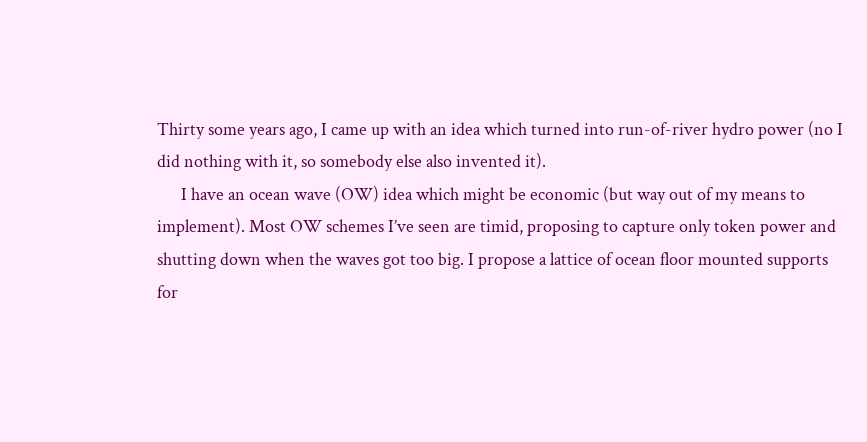Thirty some years ago, I came up with an idea which turned into run-of-river hydro power (no I did nothing with it, so somebody else also invented it).
      I have an ocean wave (OW) idea which might be economic (but way out of my means to implement). Most OW schemes I’ve seen are timid, proposing to capture only token power and shutting down when the waves got too big. I propose a lattice of ocean floor mounted supports for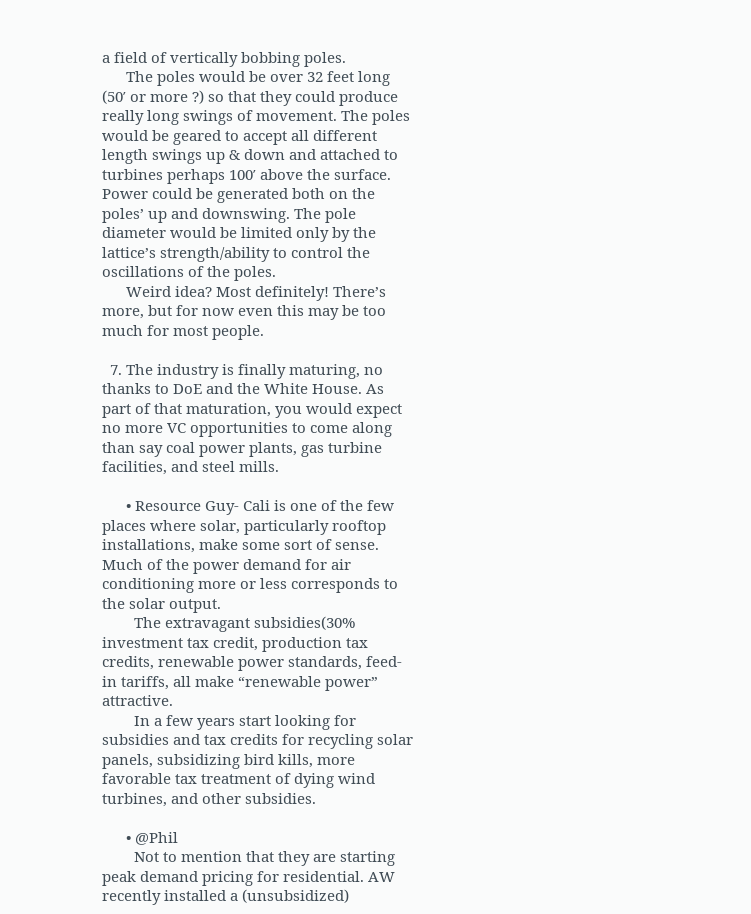a field of vertically bobbing poles.
      The poles would be over 32 feet long (50′ or more ?) so that they could produce really long swings of movement. The poles would be geared to accept all different length swings up & down and attached to turbines perhaps 100′ above the surface. Power could be generated both on the poles’ up and downswing. The pole diameter would be limited only by the lattice’s strength/ability to control the oscillations of the poles.
      Weird idea? Most definitely! There’s more, but for now even this may be too much for most people.

  7. The industry is finally maturing, no thanks to DoE and the White House. As part of that maturation, you would expect no more VC opportunities to come along than say coal power plants, gas turbine facilities, and steel mills.

      • Resource Guy- Cali is one of the few places where solar, particularly rooftop installations, make some sort of sense. Much of the power demand for air conditioning more or less corresponds to the solar output.
        The extravagant subsidies(30% investment tax credit, production tax credits, renewable power standards, feed-in tariffs, all make “renewable power” attractive.
        In a few years start looking for subsidies and tax credits for recycling solar panels, subsidizing bird kills, more favorable tax treatment of dying wind turbines, and other subsidies.

      • @Phil
        Not to mention that they are starting peak demand pricing for residential. AW recently installed a (unsubsidized)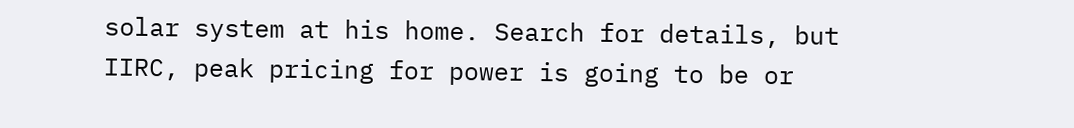solar system at his home. Search for details, but IIRC, peak pricing for power is going to be or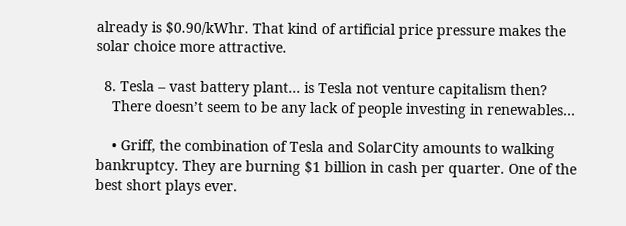already is $0.90/kWhr. That kind of artificial price pressure makes the solar choice more attractive.

  8. Tesla – vast battery plant… is Tesla not venture capitalism then?
    There doesn’t seem to be any lack of people investing in renewables…

    • Griff, the combination of Tesla and SolarCity amounts to walking bankruptcy. They are burning $1 billion in cash per quarter. One of the best short plays ever.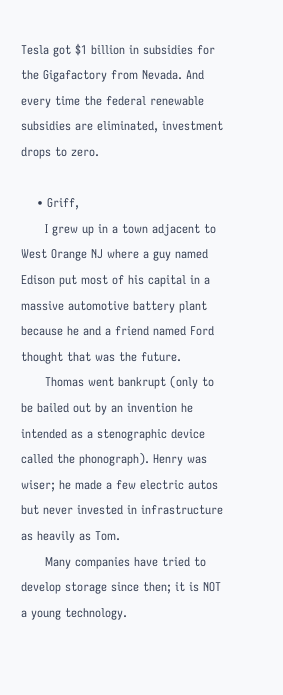Tesla got $1 billion in subsidies for the Gigafactory from Nevada. And every time the federal renewable subsidies are eliminated, investment drops to zero.

    • Griff,
      I grew up in a town adjacent to West Orange NJ where a guy named Edison put most of his capital in a massive automotive battery plant because he and a friend named Ford thought that was the future.
      Thomas went bankrupt (only to be bailed out by an invention he intended as a stenographic device called the phonograph). Henry was wiser; he made a few electric autos but never invested in infrastructure as heavily as Tom.
      Many companies have tried to develop storage since then; it is NOT a young technology.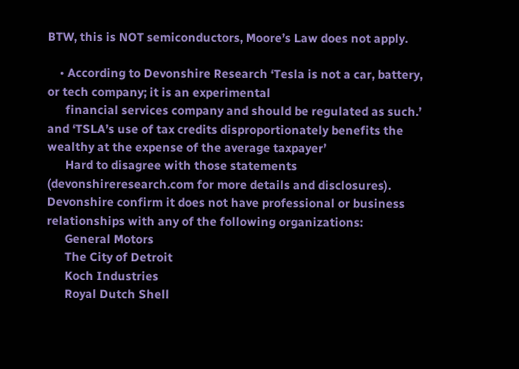BTW, this is NOT semiconductors, Moore’s Law does not apply.

    • According to Devonshire Research ‘Tesla is not a car, battery, or tech company; it is an experimental
      financial services company and should be regulated as such.’ and ‘TSLA’s use of tax credits disproportionately benefits the wealthy at the expense of the average taxpayer’
      Hard to disagree with those statements (devonshireresearch.com for more details and disclosures). Devonshire confirm it does not have professional or business relationships with any of the following organizations:
      General Motors
      The City of Detroit
      Koch Industries
      Royal Dutch Shell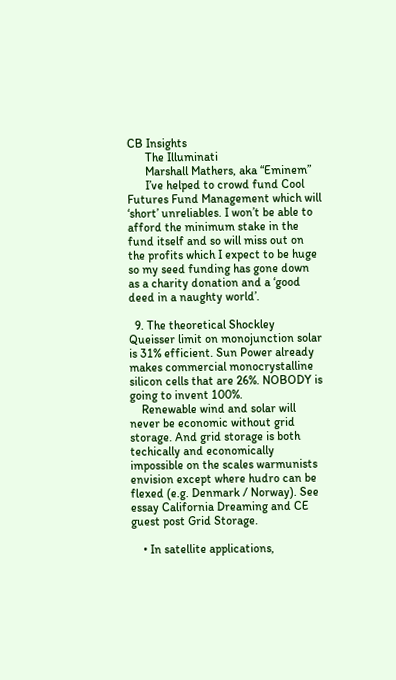CB Insights
      The Illuminati
      Marshall Mathers, aka “Eminem”
      I’ve helped to crowd fund Cool Futures Fund Management which will ‘short’ unreliables. I won’t be able to afford the minimum stake in the fund itself and so will miss out on the profits which I expect to be huge so my seed funding has gone down as a charity donation and a ‘good deed in a naughty world’.

  9. The theoretical Shockley Queisser limit on monojunction solar is 31% efficient. Sun Power already makes commercial monocrystalline silicon cells that are 26%. NOBODY is going to invent 100%.
    Renewable wind and solar will never be economic without grid storage. And grid storage is both techically and economically impossible on the scales warmunists envision except where hudro can be flexed (e.g. Denmark / Norway). See essay California Dreaming and CE guest post Grid Storage.

    • In satellite applications,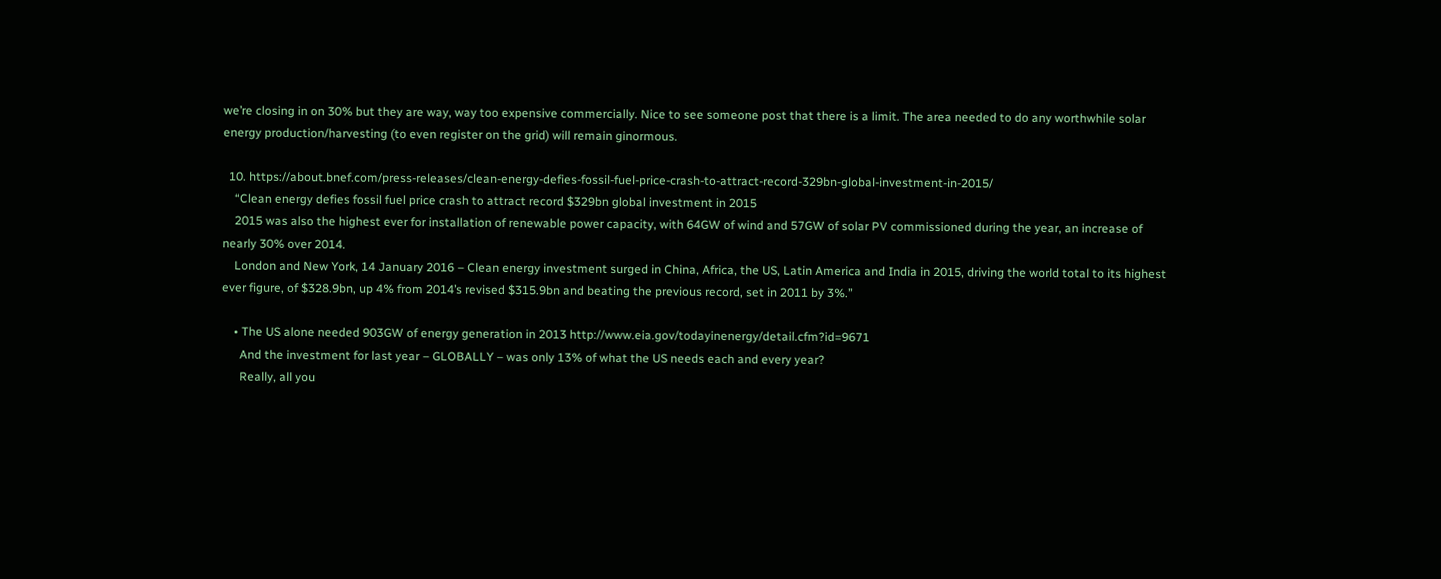we’re closing in on 30% but they are way, way too expensive commercially. Nice to see someone post that there is a limit. The area needed to do any worthwhile solar energy production/harvesting (to even register on the grid) will remain ginormous.

  10. https://about.bnef.com/press-releases/clean-energy-defies-fossil-fuel-price-crash-to-attract-record-329bn-global-investment-in-2015/
    “Clean energy defies fossil fuel price crash to attract record $329bn global investment in 2015
    2015 was also the highest ever for installation of renewable power capacity, with 64GW of wind and 57GW of solar PV commissioned during the year, an increase of nearly 30% over 2014.
    London and New York, 14 January 2016 – Clean energy investment surged in China, Africa, the US, Latin America and India in 2015, driving the world total to its highest ever figure, of $328.9bn, up 4% from 2014’s revised $315.9bn and beating the previous record, set in 2011 by 3%.”

    • The US alone needed 903GW of energy generation in 2013 http://www.eia.gov/todayinenergy/detail.cfm?id=9671
      And the investment for last year – GLOBALLY – was only 13% of what the US needs each and every year?
      Really, all you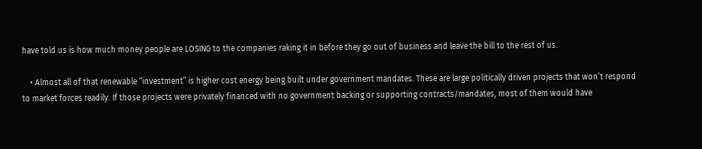have told us is how much money people are LOSING to the companies raking it in before they go out of business and leave the bill to the rest of us.

    • Almost all of that renewable “investment” is higher cost energy being built under government mandates. These are large politically driven projects that won’t respond to market forces readily. If those projects were privately financed with no government backing or supporting contracts/mandates, most of them would have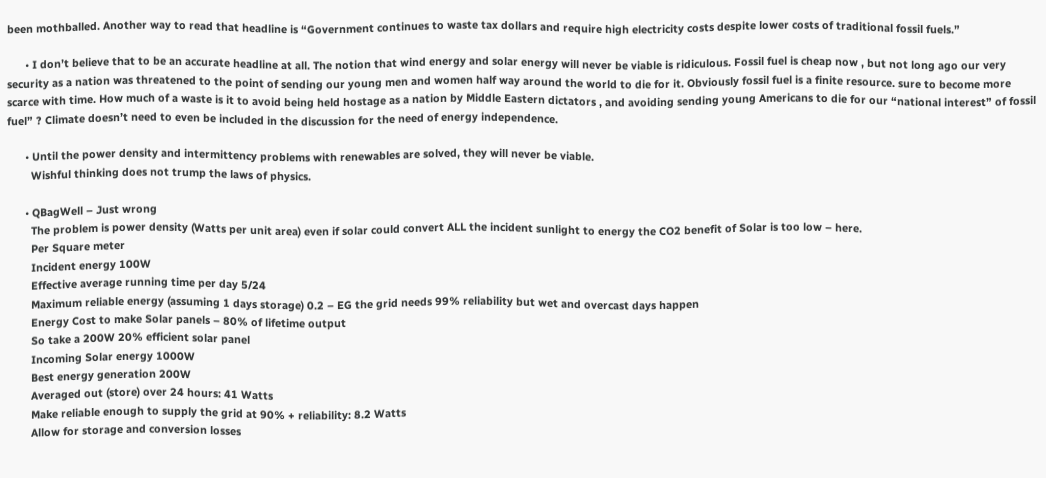been mothballed. Another way to read that headline is “Government continues to waste tax dollars and require high electricity costs despite lower costs of traditional fossil fuels.”

      • I don’t believe that to be an accurate headline at all. The notion that wind energy and solar energy will never be viable is ridiculous. Fossil fuel is cheap now , but not long ago our very security as a nation was threatened to the point of sending our young men and women half way around the world to die for it. Obviously fossil fuel is a finite resource. sure to become more scarce with time. How much of a waste is it to avoid being held hostage as a nation by Middle Eastern dictators , and avoiding sending young Americans to die for our “national interest” of fossil fuel” ? Climate doesn’t need to even be included in the discussion for the need of energy independence.

      • Until the power density and intermittency problems with renewables are solved, they will never be viable.
        Wishful thinking does not trump the laws of physics.

      • QBagWell – Just wrong
        The problem is power density (Watts per unit area) even if solar could convert ALL the incident sunlight to energy the CO2 benefit of Solar is too low – here.
        Per Square meter
        Incident energy 100W
        Effective average running time per day 5/24
        Maximum reliable energy (assuming 1 days storage) 0.2 – EG the grid needs 99% reliability but wet and overcast days happen
        Energy Cost to make Solar panels – 80% of lifetime output
        So take a 200W 20% efficient solar panel
        Incoming Solar energy 1000W
        Best energy generation 200W
        Averaged out (store) over 24 hours: 41 Watts
        Make reliable enough to supply the grid at 90% + reliability: 8.2 Watts
        Allow for storage and conversion losses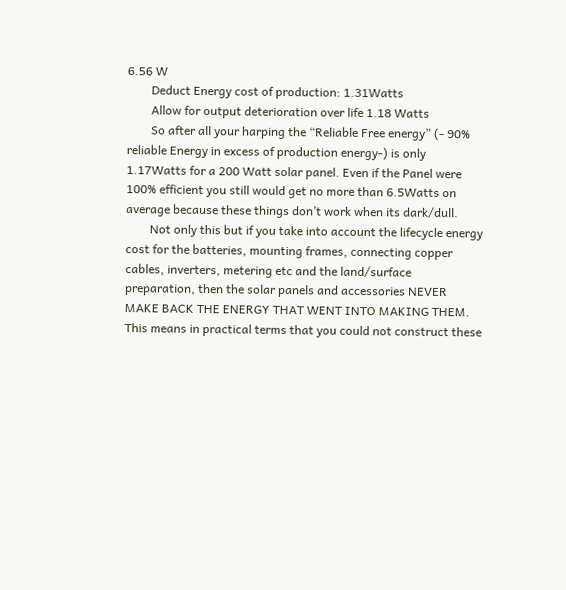6.56 W
        Deduct Energy cost of production: 1.31Watts
        Allow for output deterioration over life 1.18 Watts
        So after all your harping the “Reliable Free energy” (- 90% reliable Energy in excess of production energy-) is only 1.17Watts for a 200 Watt solar panel. Even if the Panel were 100% efficient you still would get no more than 6.5Watts on average because these things don’t work when its dark/dull.
        Not only this but if you take into account the lifecycle energy cost for the batteries, mounting frames, connecting copper cables, inverters, metering etc and the land/surface preparation, then the solar panels and accessories NEVER MAKE BACK THE ENERGY THAT WENT INTO MAKING THEM. This means in practical terms that you could not construct these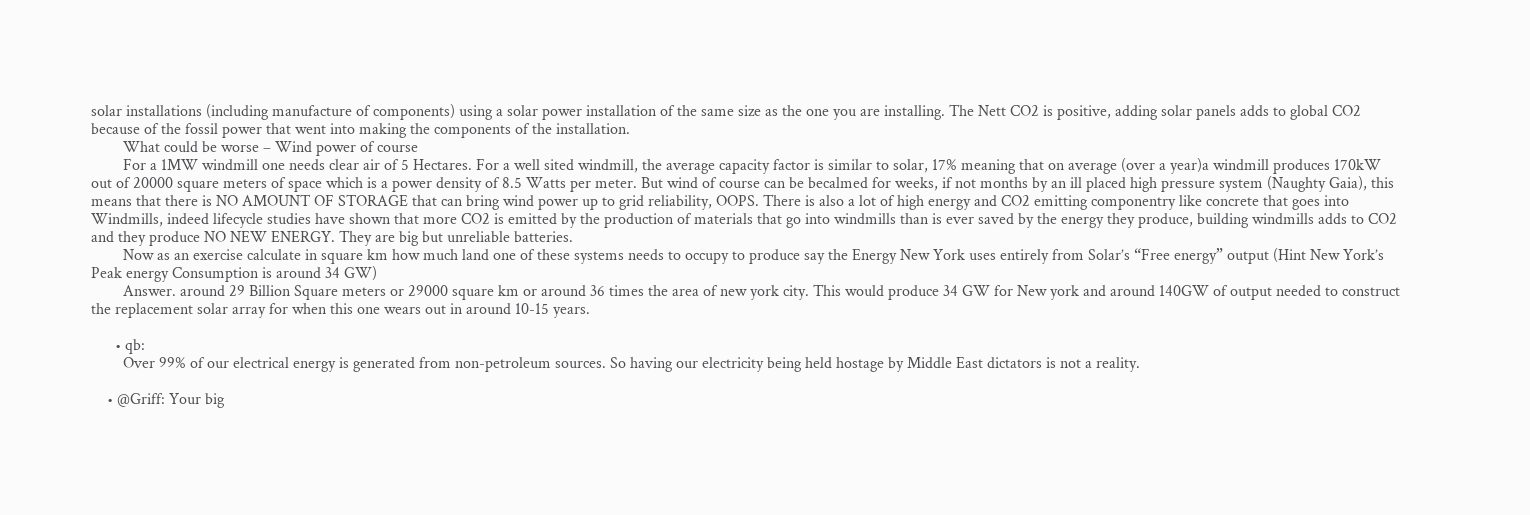solar installations (including manufacture of components) using a solar power installation of the same size as the one you are installing. The Nett CO2 is positive, adding solar panels adds to global CO2 because of the fossil power that went into making the components of the installation.
        What could be worse – Wind power of course
        For a 1MW windmill one needs clear air of 5 Hectares. For a well sited windmill, the average capacity factor is similar to solar, 17% meaning that on average (over a year)a windmill produces 170kW out of 20000 square meters of space which is a power density of 8.5 Watts per meter. But wind of course can be becalmed for weeks, if not months by an ill placed high pressure system (Naughty Gaia), this means that there is NO AMOUNT OF STORAGE that can bring wind power up to grid reliability, OOPS. There is also a lot of high energy and CO2 emitting componentry like concrete that goes into Windmills, indeed lifecycle studies have shown that more CO2 is emitted by the production of materials that go into windmills than is ever saved by the energy they produce, building windmills adds to CO2 and they produce NO NEW ENERGY. They are big but unreliable batteries.
        Now as an exercise calculate in square km how much land one of these systems needs to occupy to produce say the Energy New York uses entirely from Solar’s “Free energy” output (Hint New York’s Peak energy Consumption is around 34 GW)
        Answer. around 29 Billion Square meters or 29000 square km or around 36 times the area of new york city. This would produce 34 GW for New york and around 140GW of output needed to construct the replacement solar array for when this one wears out in around 10-15 years.

      • qb:
        Over 99% of our electrical energy is generated from non-petroleum sources. So having our electricity being held hostage by Middle East dictators is not a reality.

    • @Griff: Your big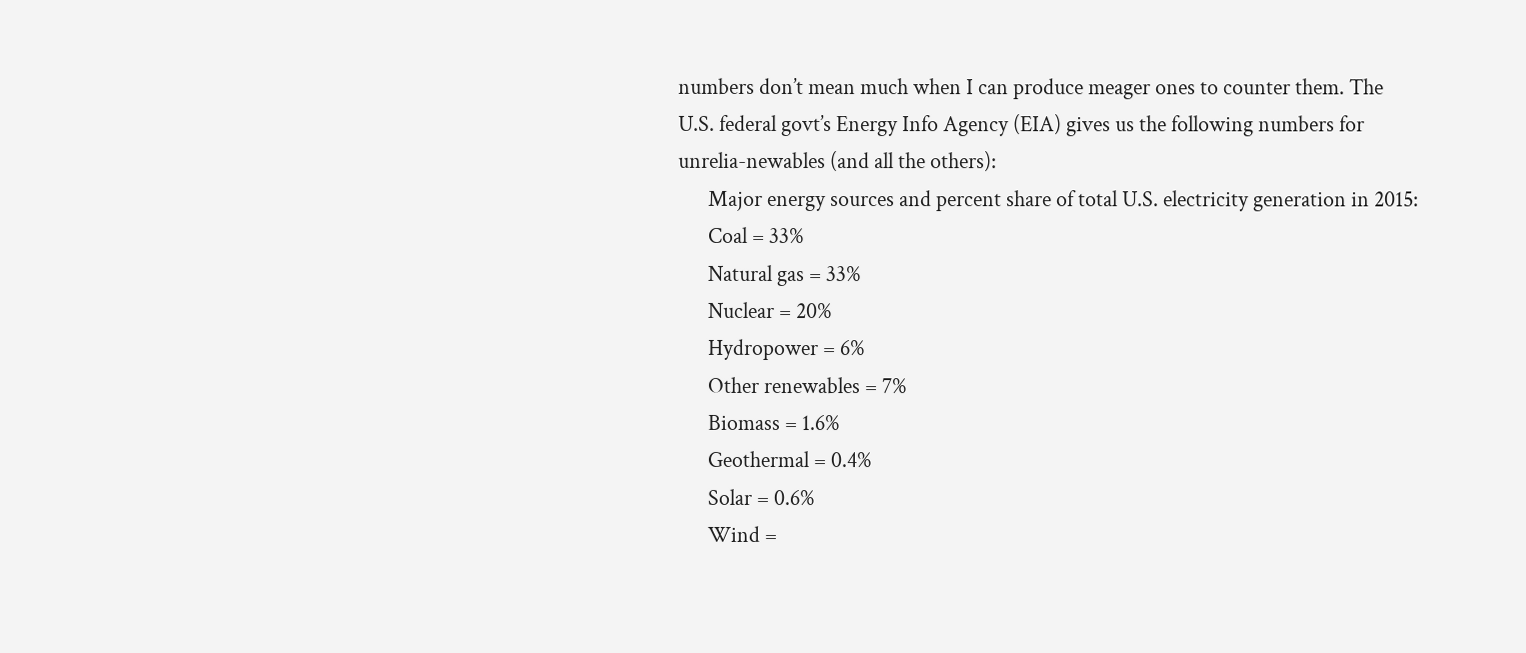numbers don’t mean much when I can produce meager ones to counter them. The U.S. federal govt’s Energy Info Agency (EIA) gives us the following numbers for unrelia-newables (and all the others):
      Major energy sources and percent share of total U.S. electricity generation in 2015:
      Coal = 33%
      Natural gas = 33%
      Nuclear = 20%
      Hydropower = 6%
      Other renewables = 7%
      Biomass = 1.6%
      Geothermal = 0.4%
      Solar = 0.6%
      Wind =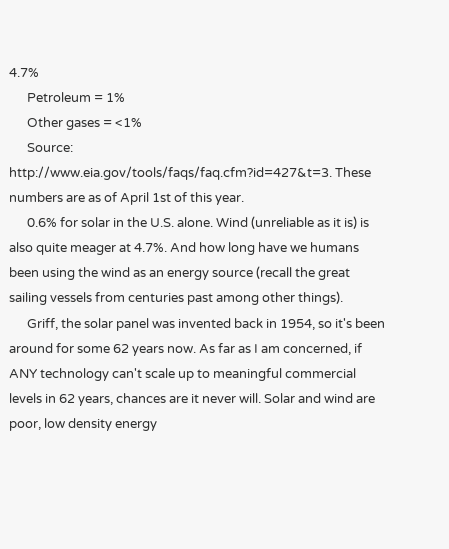4.7%
      Petroleum = 1%
      Other gases = <1%
      Source: http://www.eia.gov/tools/faqs/faq.cfm?id=427&t=3. These numbers are as of April 1st of this year.
      0.6% for solar in the U.S. alone. Wind (unreliable as it is) is also quite meager at 4.7%. And how long have we humans been using the wind as an energy source (recall the great sailing vessels from centuries past among other things).
      Griff, the solar panel was invented back in 1954, so it's been around for some 62 years now. As far as I am concerned, if ANY technology can't scale up to meaningful commercial levels in 62 years, chances are it never will. Solar and wind are poor, low density energy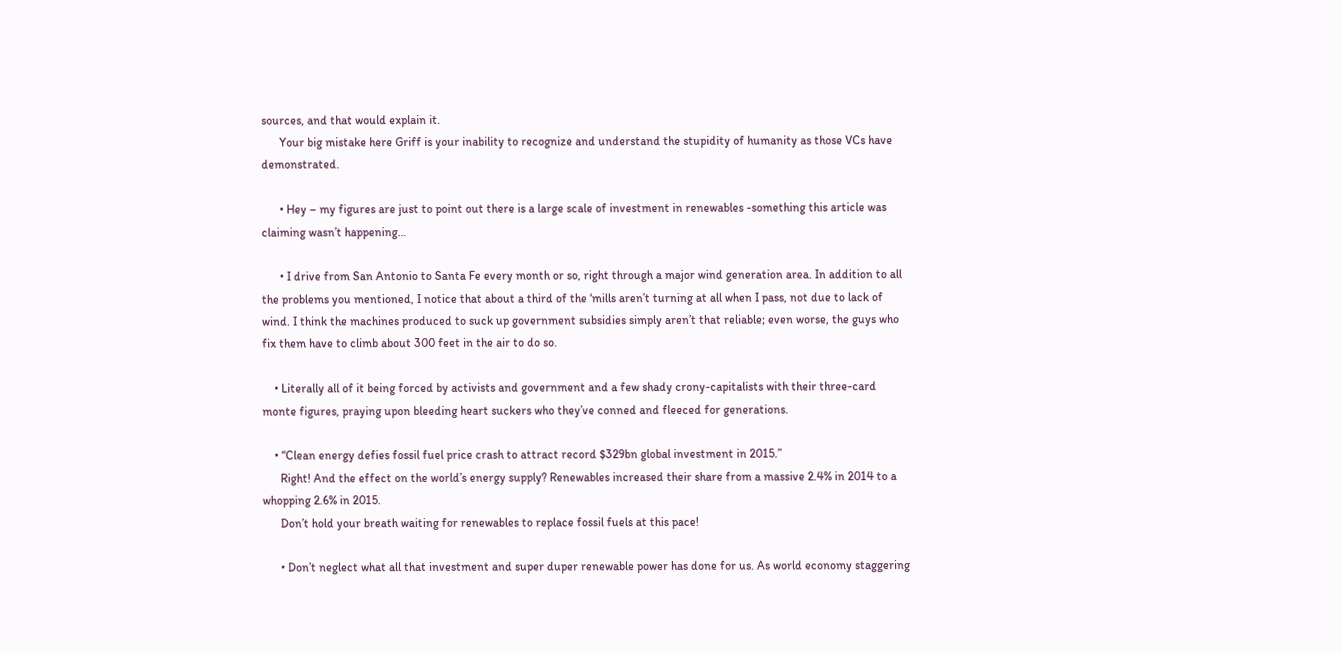sources, and that would explain it.
      Your big mistake here Griff is your inability to recognize and understand the stupidity of humanity as those VCs have demonstrated.

      • Hey – my figures are just to point out there is a large scale of investment in renewables -something this article was claiming wasn’t happening…

      • I drive from San Antonio to Santa Fe every month or so, right through a major wind generation area. In addition to all the problems you mentioned, I notice that about a third of the ‘mills aren’t turning at all when I pass, not due to lack of wind. I think the machines produced to suck up government subsidies simply aren’t that reliable; even worse, the guys who fix them have to climb about 300 feet in the air to do so.

    • Literally all of it being forced by activists and government and a few shady crony-capitalists with their three-card monte figures, praying upon bleeding heart suckers who they’ve conned and fleeced for generations.

    • “Clean energy defies fossil fuel price crash to attract record $329bn global investment in 2015.”
      Right! And the effect on the world’s energy supply? Renewables increased their share from a massive 2.4% in 2014 to a whopping 2.6% in 2015.
      Don’t hold your breath waiting for renewables to replace fossil fuels at this pace!

      • Don’t neglect what all that investment and super duper renewable power has done for us. As world economy staggering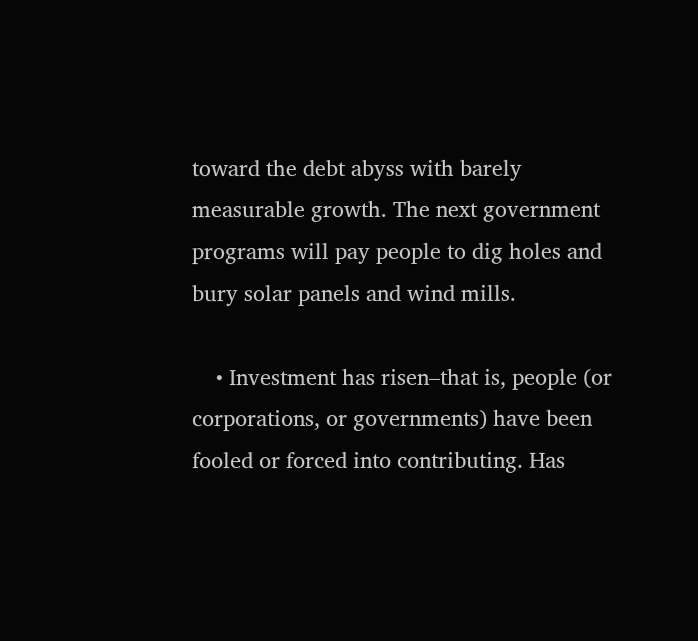toward the debt abyss with barely measurable growth. The next government programs will pay people to dig holes and bury solar panels and wind mills.

    • Investment has risen–that is, people (or corporations, or governments) have been fooled or forced into contributing. Has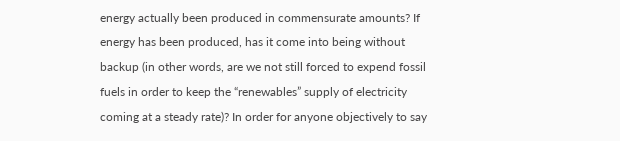energy actually been produced in commensurate amounts? If energy has been produced, has it come into being without backup (in other words, are we not still forced to expend fossil fuels in order to keep the “renewables” supply of electricity coming at a steady rate)? In order for anyone objectively to say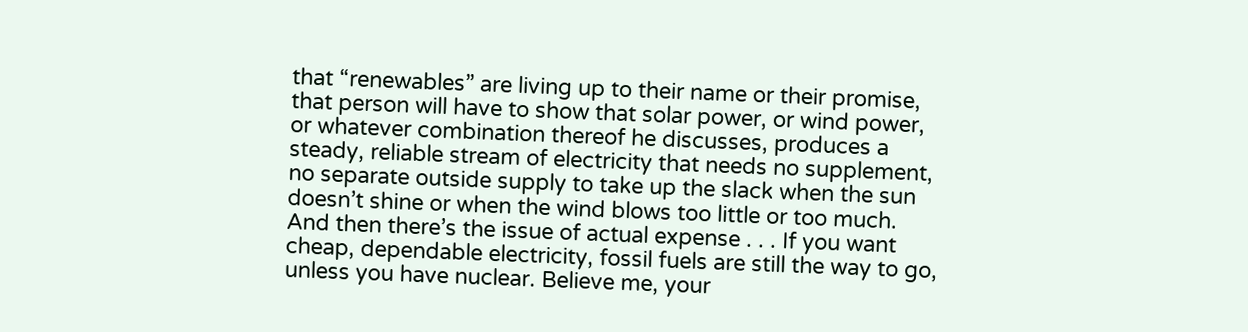that “renewables” are living up to their name or their promise, that person will have to show that solar power, or wind power, or whatever combination thereof he discusses, produces a steady, reliable stream of electricity that needs no supplement, no separate outside supply to take up the slack when the sun doesn’t shine or when the wind blows too little or too much. And then there’s the issue of actual expense . . . If you want cheap, dependable electricity, fossil fuels are still the way to go, unless you have nuclear. Believe me, your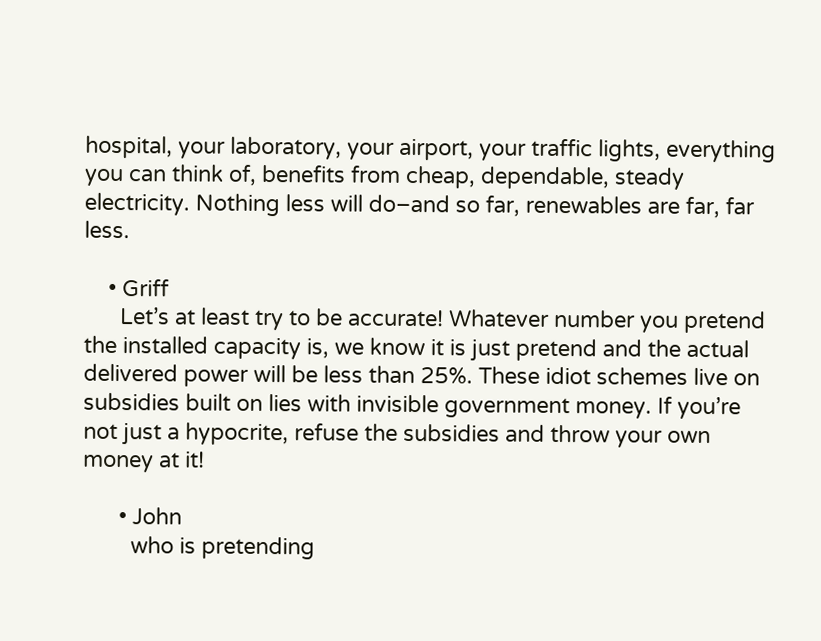hospital, your laboratory, your airport, your traffic lights, everything you can think of, benefits from cheap, dependable, steady electricity. Nothing less will do–and so far, renewables are far, far less.

    • Griff
      Let’s at least try to be accurate! Whatever number you pretend the installed capacity is, we know it is just pretend and the actual delivered power will be less than 25%. These idiot schemes live on subsidies built on lies with invisible government money. If you’re not just a hypocrite, refuse the subsidies and throw your own money at it!

      • John
        who is pretending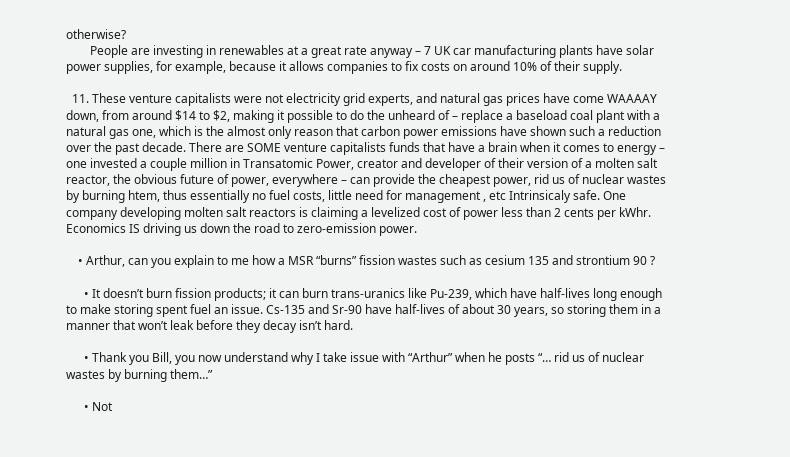otherwise?
        People are investing in renewables at a great rate anyway – 7 UK car manufacturing plants have solar power supplies, for example, because it allows companies to fix costs on around 10% of their supply.

  11. These venture capitalists were not electricity grid experts, and natural gas prices have come WAAAAY down, from around $14 to $2, making it possible to do the unheard of – replace a baseload coal plant with a natural gas one, which is the almost only reason that carbon power emissions have shown such a reduction over the past decade. There are SOME venture capitalists funds that have a brain when it comes to energy – one invested a couple million in Transatomic Power, creator and developer of their version of a molten salt reactor, the obvious future of power, everywhere – can provide the cheapest power, rid us of nuclear wastes by burning htem, thus essentially no fuel costs, little need for management , etc Intrinsicaly safe. One company developing molten salt reactors is claiming a levelized cost of power less than 2 cents per kWhr. Economics IS driving us down the road to zero-emission power.

    • Arthur, can you explain to me how a MSR “burns” fission wastes such as cesium 135 and strontium 90 ?

      • It doesn’t burn fission products; it can burn trans-uranics like Pu-239, which have half-lives long enough to make storing spent fuel an issue. Cs-135 and Sr-90 have half-lives of about 30 years, so storing them in a manner that won’t leak before they decay isn’t hard.

      • Thank you Bill, you now understand why I take issue with “Arthur” when he posts “… rid us of nuclear wastes by burning them…”

      • Not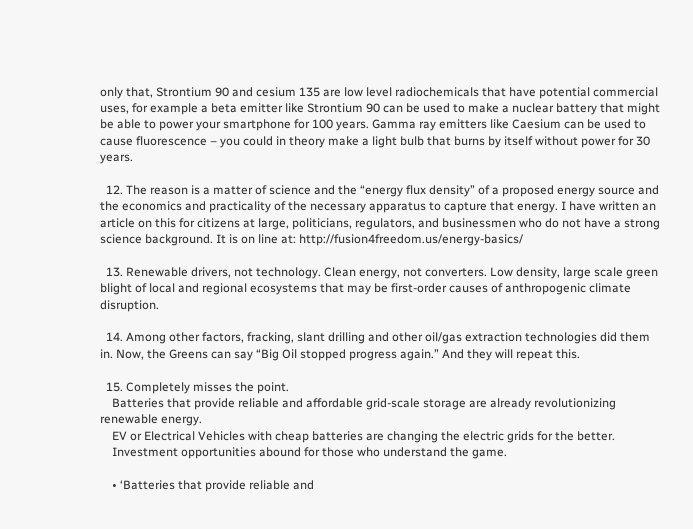only that, Strontium 90 and cesium 135 are low level radiochemicals that have potential commercial uses, for example a beta emitter like Strontium 90 can be used to make a nuclear battery that might be able to power your smartphone for 100 years. Gamma ray emitters like Caesium can be used to cause fluorescence – you could in theory make a light bulb that burns by itself without power for 30 years.

  12. The reason is a matter of science and the “energy flux density” of a proposed energy source and the economics and practicality of the necessary apparatus to capture that energy. I have written an article on this for citizens at large, politicians, regulators, and businessmen who do not have a strong science background. It is on line at: http://fusion4freedom.us/energy-basics/

  13. Renewable drivers, not technology. Clean energy, not converters. Low density, large scale green blight of local and regional ecosystems that may be first-order causes of anthropogenic climate disruption.

  14. Among other factors, fracking, slant drilling and other oil/gas extraction technologies did them in. Now, the Greens can say “Big Oil stopped progress again.” And they will repeat this.

  15. Completely misses the point.
    Batteries that provide reliable and affordable grid-scale storage are already revolutionizing renewable energy.
    EV or Electrical Vehicles with cheap batteries are changing the electric grids for the better.
    Investment opportunities abound for those who understand the game.

    • ‘Batteries that provide reliable and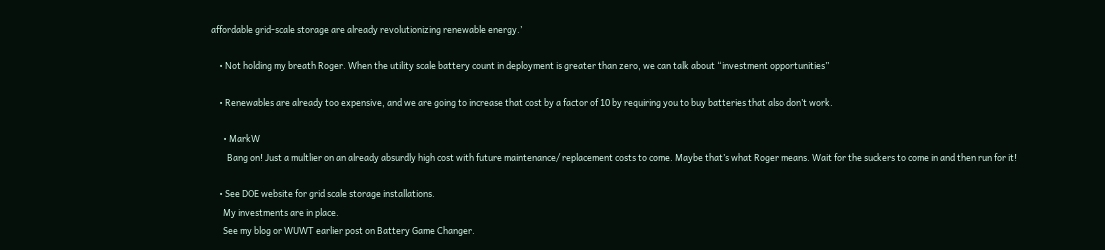affordable grid-scale storage are already revolutionizing renewable energy.’

    • Not holding my breath Roger. When the utility scale battery count in deployment is greater than zero, we can talk about “investment opportunities”

    • Renewables are already too expensive, and we are going to increase that cost by a factor of 10 by requiring you to buy batteries that also don’t work.

      • MarkW
        Bang on! Just a multlier on an already absurdly high cost with future maintenance/ replacement costs to come. Maybe that’s what Roger means. Wait for the suckers to come in and then run for it!

    • See DOE website for grid scale storage installations.
      My investments are in place.
      See my blog or WUWT earlier post on Battery Game Changer.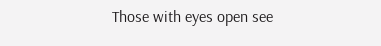Those with eyes open see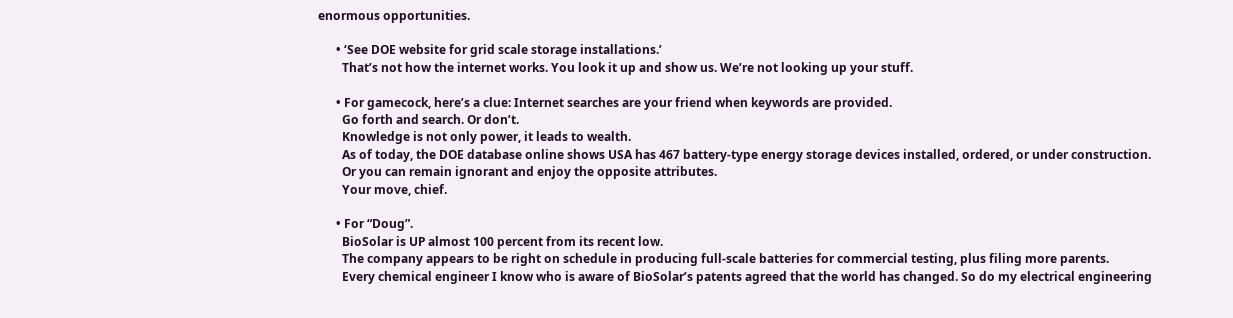enormous opportunities.

      • ‘See DOE website for grid scale storage installations.’
        That’s not how the internet works. You look it up and show us. We’re not looking up your stuff.

      • For gamecock, here’s a clue: Internet searches are your friend when keywords are provided.
        Go forth and search. Or don’t.
        Knowledge is not only power, it leads to wealth.
        As of today, the DOE database online shows USA has 467 battery-type energy storage devices installed, ordered, or under construction.
        Or you can remain ignorant and enjoy the opposite attributes.
        Your move, chief.

      • For “Doug”.
        BioSolar is UP almost 100 percent from its recent low.
        The company appears to be right on schedule in producing full-scale batteries for commercial testing, plus filing more parents.
        Every chemical engineer I know who is aware of BioSolar’s patents agreed that the world has changed. So do my electrical engineering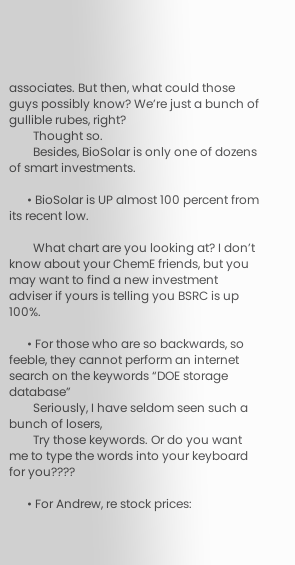associates. But then, what could those guys possibly know? We’re just a bunch of gullible rubes, right?
        Thought so.
        Besides, BioSolar is only one of dozens of smart investments.

      • BioSolar is UP almost 100 percent from its recent low.

        What chart are you looking at? I don’t know about your ChemE friends, but you may want to find a new investment adviser if yours is telling you BSRC is up 100%.

      • For those who are so backwards, so feeble, they cannot perform an internet search on the keywords “DOE storage database”
        Seriously, I have seldom seen such a bunch of losers,
        Try those keywords. Or do you want me to type the words into your keyboard for you????

      • For Andrew, re stock prices: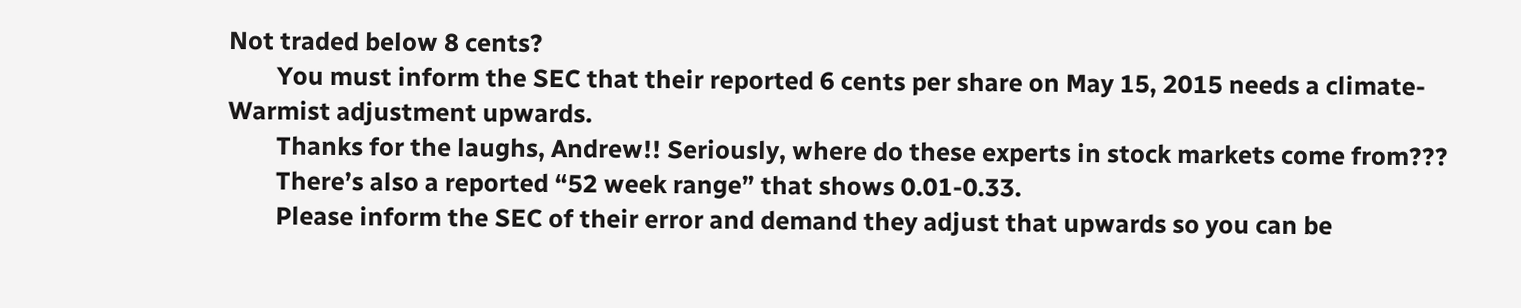Not traded below 8 cents?
        You must inform the SEC that their reported 6 cents per share on May 15, 2015 needs a climate-Warmist adjustment upwards.
        Thanks for the laughs, Andrew!! Seriously, where do these experts in stock markets come from???
        There’s also a reported “52 week range” that shows 0.01-0.33.
        Please inform the SEC of their error and demand they adjust that upwards so you can be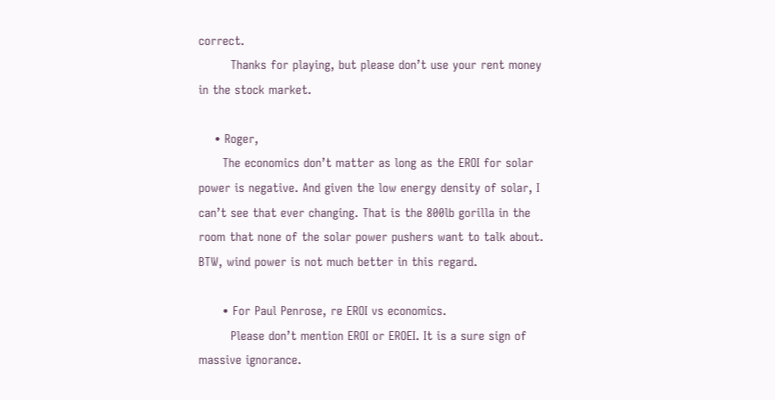correct.
        Thanks for playing, but please don’t use your rent money in the stock market.

    • Roger,
      The economics don’t matter as long as the EROI for solar power is negative. And given the low energy density of solar, I can’t see that ever changing. That is the 800lb gorilla in the room that none of the solar power pushers want to talk about. BTW, wind power is not much better in this regard.

      • For Paul Penrose, re EROI vs economics.
        Please don’t mention EROI or EROEI. It is a sure sign of massive ignorance.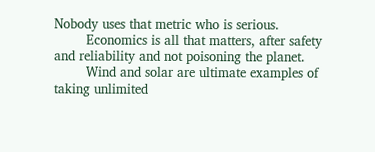Nobody uses that metric who is serious.
        Economics is all that matters, after safety and reliability and not poisoning the planet.
        Wind and solar are ultimate examples of taking unlimited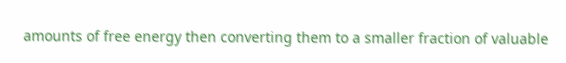amounts of free energy then converting them to a smaller fraction of valuable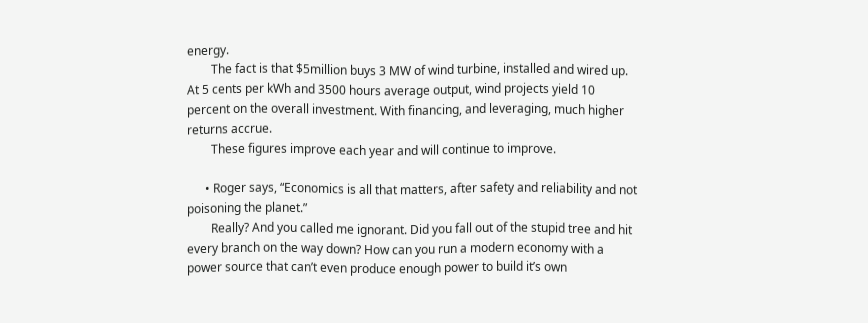energy.
        The fact is that $5million buys 3 MW of wind turbine, installed and wired up. At 5 cents per kWh and 3500 hours average output, wind projects yield 10 percent on the overall investment. With financing, and leveraging, much higher returns accrue.
        These figures improve each year and will continue to improve.

      • Roger says, “Economics is all that matters, after safety and reliability and not poisoning the planet.”
        Really? And you called me ignorant. Did you fall out of the stupid tree and hit every branch on the way down? How can you run a modern economy with a power source that can’t even produce enough power to build it’s own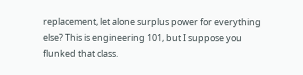replacement, let alone surplus power for everything else? This is engineering 101, but I suppose you flunked that class.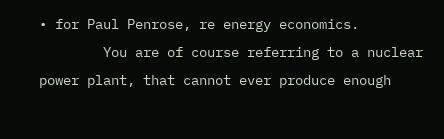• for Paul Penrose, re energy economics.
        You are of course referring to a nuclear power plant, that cannot ever produce enough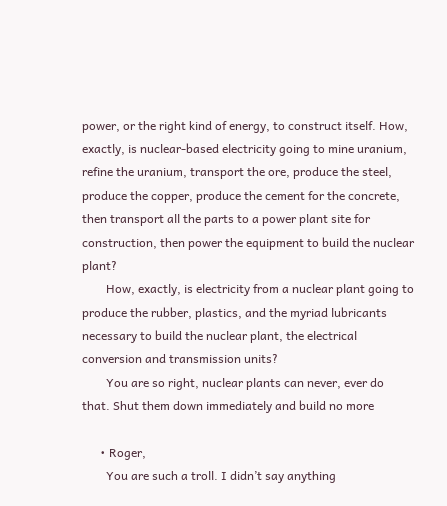power, or the right kind of energy, to construct itself. How, exactly, is nuclear-based electricity going to mine uranium, refine the uranium, transport the ore, produce the steel, produce the copper, produce the cement for the concrete, then transport all the parts to a power plant site for construction, then power the equipment to build the nuclear plant?
        How, exactly, is electricity from a nuclear plant going to produce the rubber, plastics, and the myriad lubricants necessary to build the nuclear plant, the electrical conversion and transmission units?
        You are so right, nuclear plants can never, ever do that. Shut them down immediately and build no more

      • Roger,
        You are such a troll. I didn’t say anything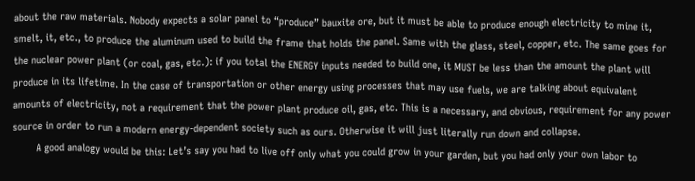about the raw materials. Nobody expects a solar panel to “produce” bauxite ore, but it must be able to produce enough electricity to mine it, smelt, it, etc., to produce the aluminum used to build the frame that holds the panel. Same with the glass, steel, copper, etc. The same goes for the nuclear power plant (or coal, gas, etc.): if you total the ENERGY inputs needed to build one, it MUST be less than the amount the plant will produce in its lifetime. In the case of transportation or other energy using processes that may use fuels, we are talking about equivalent amounts of electricity, not a requirement that the power plant produce oil, gas, etc. This is a necessary, and obvious, requirement for any power source in order to run a modern energy-dependent society such as ours. Otherwise it will just literally run down and collapse.
        A good analogy would be this: Let’s say you had to live off only what you could grow in your garden, but you had only your own labor to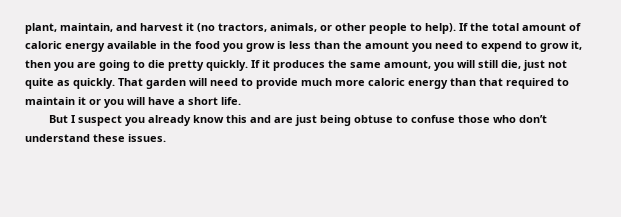plant, maintain, and harvest it (no tractors, animals, or other people to help). If the total amount of caloric energy available in the food you grow is less than the amount you need to expend to grow it, then you are going to die pretty quickly. If it produces the same amount, you will still die, just not quite as quickly. That garden will need to provide much more caloric energy than that required to maintain it or you will have a short life.
        But I suspect you already know this and are just being obtuse to confuse those who don’t understand these issues.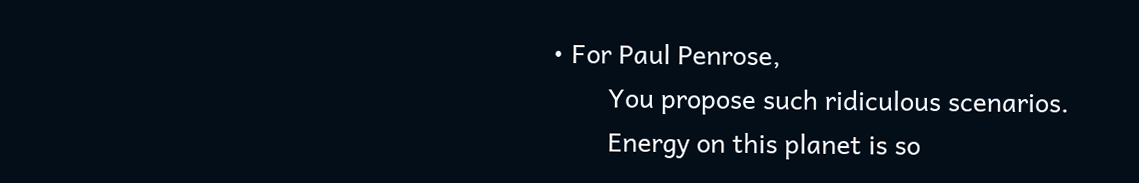• For Paul Penrose,
        You propose such ridiculous scenarios.
        Energy on this planet is so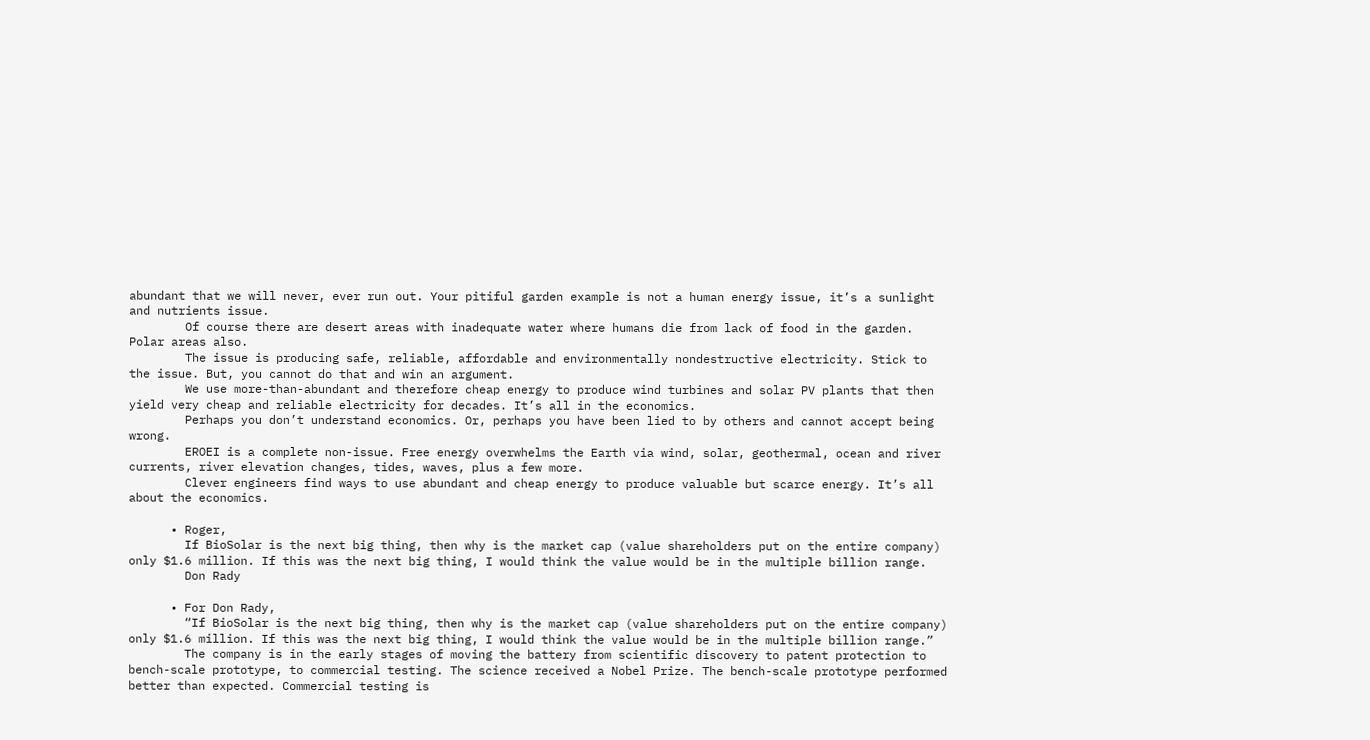abundant that we will never, ever run out. Your pitiful garden example is not a human energy issue, it’s a sunlight and nutrients issue.
        Of course there are desert areas with inadequate water where humans die from lack of food in the garden. Polar areas also.
        The issue is producing safe, reliable, affordable and environmentally nondestructive electricity. Stick to the issue. But, you cannot do that and win an argument.
        We use more-than-abundant and therefore cheap energy to produce wind turbines and solar PV plants that then yield very cheap and reliable electricity for decades. It’s all in the economics.
        Perhaps you don’t understand economics. Or, perhaps you have been lied to by others and cannot accept being wrong.
        EROEI is a complete non-issue. Free energy overwhelms the Earth via wind, solar, geothermal, ocean and river currents, river elevation changes, tides, waves, plus a few more.
        Clever engineers find ways to use abundant and cheap energy to produce valuable but scarce energy. It’s all about the economics.

      • Roger,
        If BioSolar is the next big thing, then why is the market cap (value shareholders put on the entire company) only $1.6 million. If this was the next big thing, I would think the value would be in the multiple billion range.
        Don Rady

      • For Don Rady,
        “If BioSolar is the next big thing, then why is the market cap (value shareholders put on the entire company) only $1.6 million. If this was the next big thing, I would think the value would be in the multiple billion range.”
        The company is in the early stages of moving the battery from scientific discovery to patent protection to bench-scale prototype, to commercial testing. The science received a Nobel Prize. The bench-scale prototype performed better than expected. Commercial testing is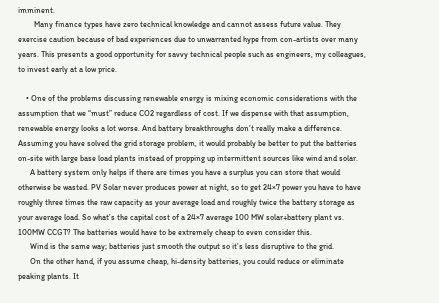imminent.
        Many finance types have zero technical knowledge and cannot assess future value. They exercise caution because of bad experiences due to unwarranted hype from con-artists over many years. This presents a good opportunity for savvy technical people such as engineers, my colleagues, to invest early at a low price.

    • One of the problems discussing renewable energy is mixing economic considerations with the assumption that we “must” reduce CO2 regardless of cost. If we dispense with that assumption, renewable energy looks a lot worse. And battery breakthroughs don’t really make a difference. Assuming you have solved the grid storage problem, it would probably be better to put the batteries on-site with large base load plants instead of propping up intermittent sources like wind and solar.
      A battery system only helps if there are times you have a surplus you can store that would otherwise be wasted. PV Solar never produces power at night, so to get 24×7 power you have to have roughly three times the raw capacity as your average load and roughly twice the battery storage as your average load. So what’s the capital cost of a 24×7 average 100 MW solar+battery plant vs. 100MW CCGT? The batteries would have to be extremely cheap to even consider this.
      Wind is the same way; batteries just smooth the output so it’s less disruptive to the grid.
      On the other hand, if you assume cheap, hi-density batteries, you could reduce or eliminate peaking plants. It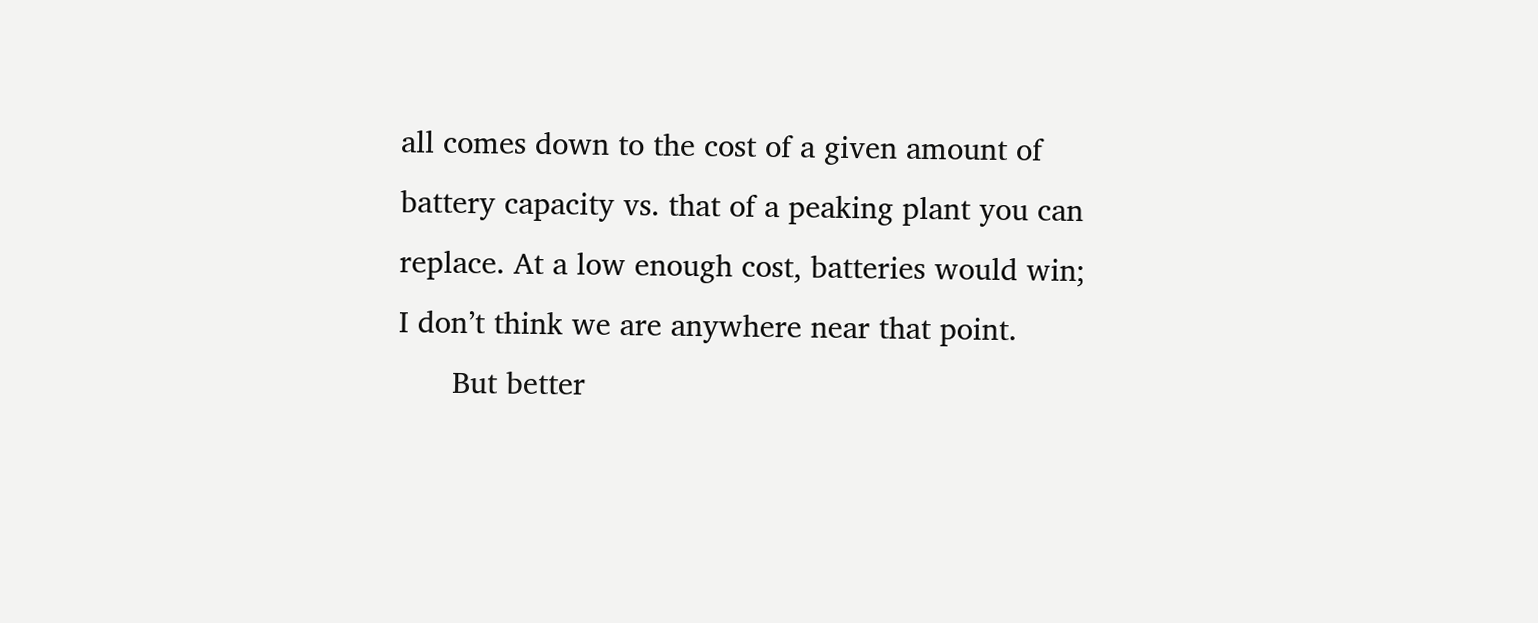all comes down to the cost of a given amount of battery capacity vs. that of a peaking plant you can replace. At a low enough cost, batteries would win; I don’t think we are anywhere near that point.
      But better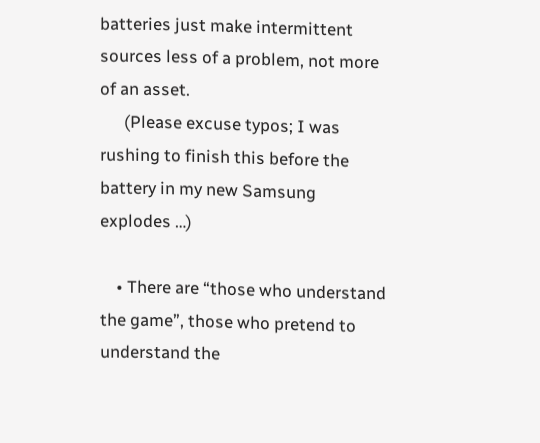batteries just make intermittent sources less of a problem, not more of an asset.
      (Please excuse typos; I was rushing to finish this before the battery in my new Samsung explodes …)

    • There are “those who understand the game”, those who pretend to understand the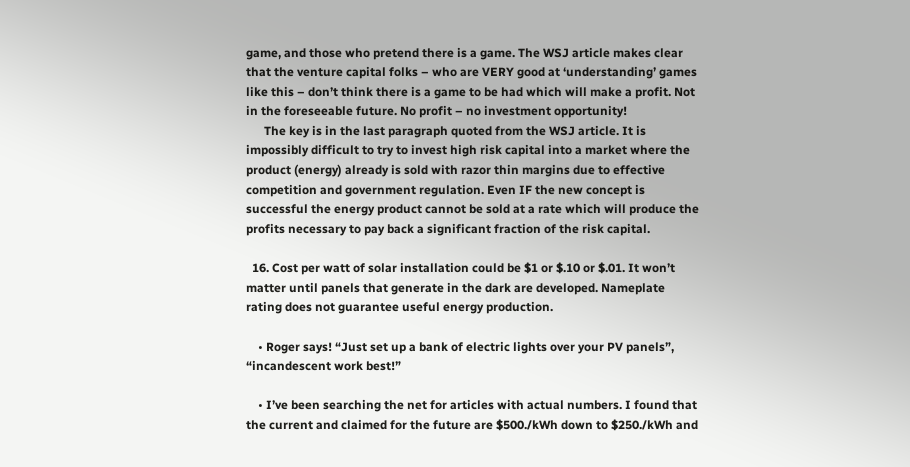game, and those who pretend there is a game. The WSJ article makes clear that the venture capital folks – who are VERY good at ‘understanding’ games like this – don’t think there is a game to be had which will make a profit. Not in the foreseeable future. No profit – no investment opportunity!
      The key is in the last paragraph quoted from the WSJ article. It is impossibly difficult to try to invest high risk capital into a market where the product (energy) already is sold with razor thin margins due to effective competition and government regulation. Even IF the new concept is successful the energy product cannot be sold at a rate which will produce the profits necessary to pay back a significant fraction of the risk capital.

  16. Cost per watt of solar installation could be $1 or $.10 or $.01. It won’t matter until panels that generate in the dark are developed. Nameplate rating does not guarantee useful energy production.

    • Roger says! “Just set up a bank of electric lights over your PV panels”, “incandescent work best!”

    • I’ve been searching the net for articles with actual numbers. I found that the current and claimed for the future are $500./kWh down to $250./kWh and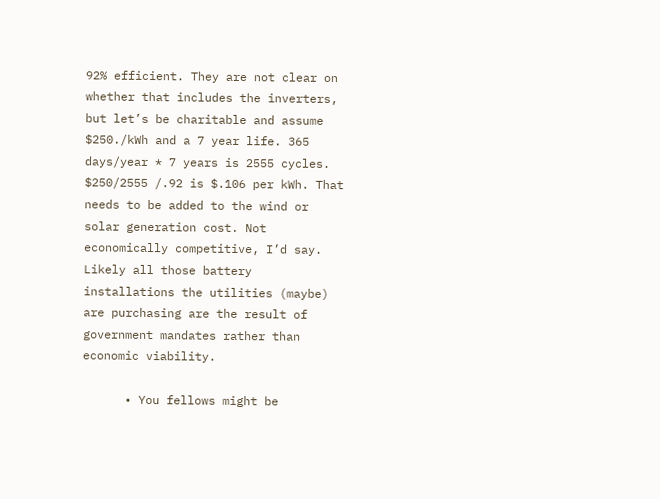92% efficient. They are not clear on whether that includes the inverters, but let’s be charitable and assume $250./kWh and a 7 year life. 365 days/year * 7 years is 2555 cycles. $250/2555 /.92 is $.106 per kWh. That needs to be added to the wind or solar generation cost. Not economically competitive, I’d say. Likely all those battery installations the utilities (maybe) are purchasing are the result of government mandates rather than economic viability.

      • You fellows might be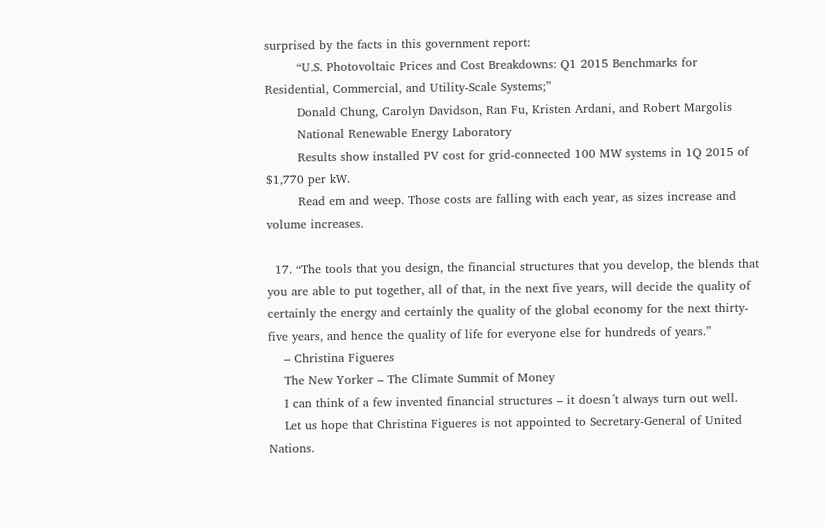surprised by the facts in this government report:
        “U.S. Photovoltaic Prices and Cost Breakdowns: Q1 2015 Benchmarks for Residential, Commercial, and Utility-Scale Systems;”
        Donald Chung, Carolyn Davidson, Ran Fu, Kristen Ardani, and Robert Margolis
        National Renewable Energy Laboratory
        Results show installed PV cost for grid-connected 100 MW systems in 1Q 2015 of $1,770 per kW.
        Read em and weep. Those costs are falling with each year, as sizes increase and volume increases.

  17. “The tools that you design, the financial structures that you develop, the blends that you are able to put together, all of that, in the next five years, will decide the quality of certainly the energy and certainly the quality of the global economy for the next thirty-five years, and hence the quality of life for everyone else for hundreds of years.”
    – Christina Figueres
    The New Yorker – The Climate Summit of Money
    I can think of a few invented financial structures – it doesn´t always turn out well.
    Let us hope that Christina Figueres is not appointed to Secretary-General of United Nations.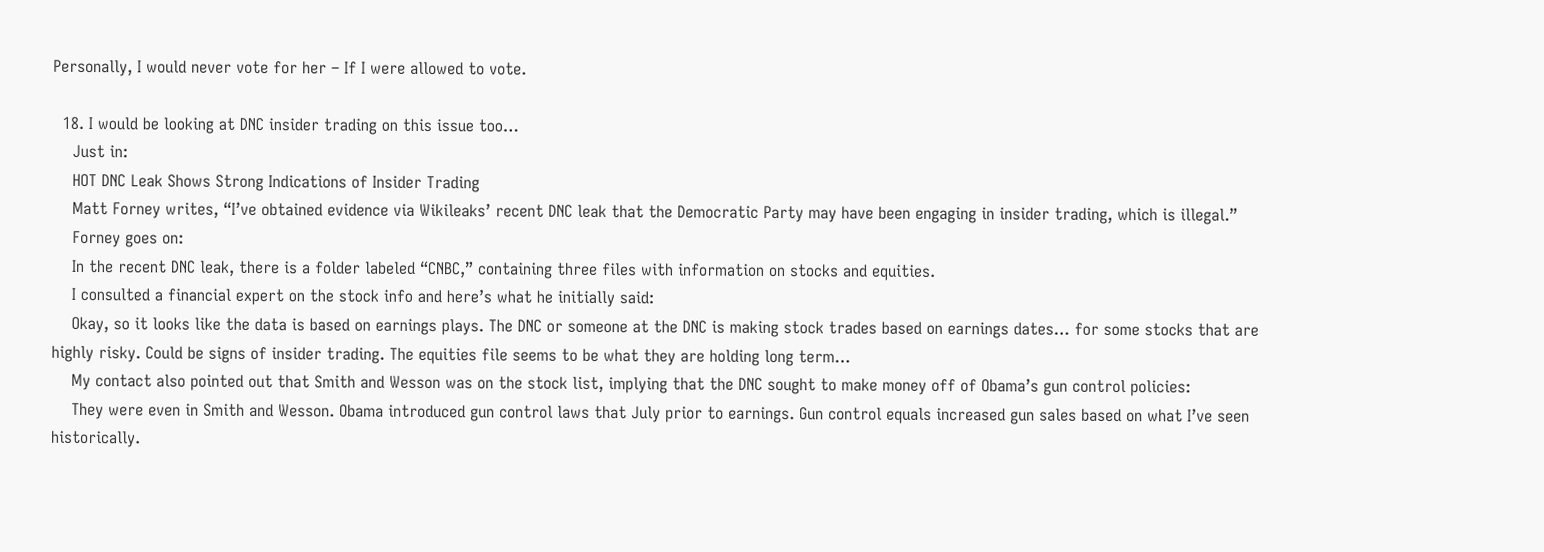Personally, I would never vote for her – If I were allowed to vote.

  18. I would be looking at DNC insider trading on this issue too…
    Just in:
    HOT DNC Leak Shows Strong Indications of Insider Trading
    Matt Forney writes, “I’ve obtained evidence via Wikileaks’ recent DNC leak that the Democratic Party may have been engaging in insider trading, which is illegal.”
    Forney goes on:
    In the recent DNC leak, there is a folder labeled “CNBC,” containing three files with information on stocks and equities.
    I consulted a financial expert on the stock info and here’s what he initially said:
    Okay, so it looks like the data is based on earnings plays. The DNC or someone at the DNC is making stock trades based on earnings dates… for some stocks that are highly risky. Could be signs of insider trading. The equities file seems to be what they are holding long term…
    My contact also pointed out that Smith and Wesson was on the stock list, implying that the DNC sought to make money off of Obama’s gun control policies:
    They were even in Smith and Wesson. Obama introduced gun control laws that July prior to earnings. Gun control equals increased gun sales based on what I’ve seen historically.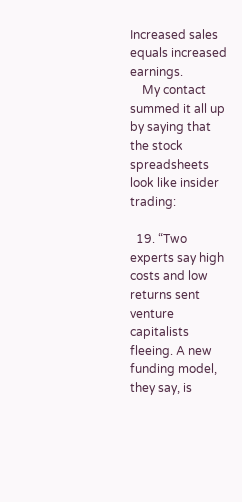Increased sales equals increased earnings.
    My contact summed it all up by saying that the stock spreadsheets look like insider trading:

  19. “Two experts say high costs and low returns sent venture capitalists fleeing. A new funding model, they say, is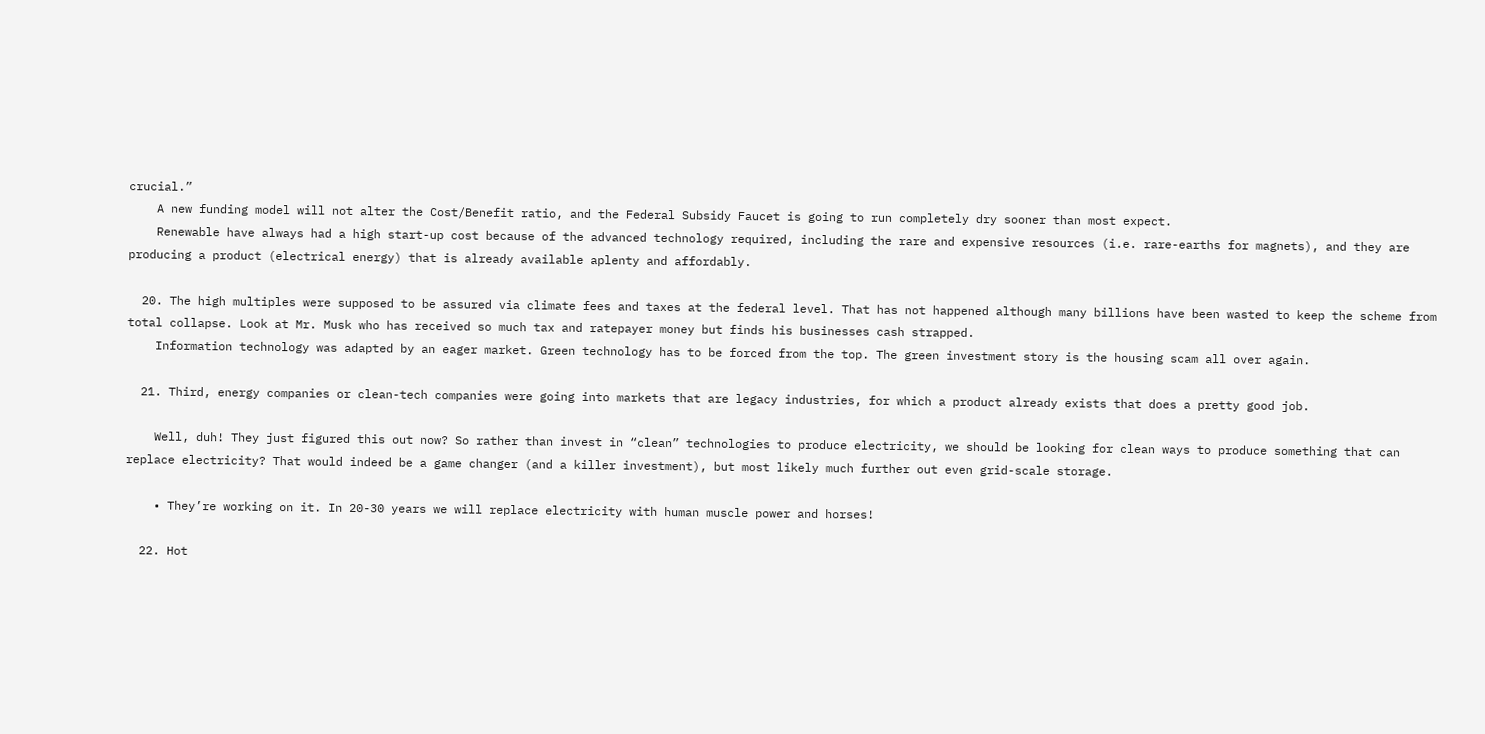crucial.”
    A new funding model will not alter the Cost/Benefit ratio, and the Federal Subsidy Faucet is going to run completely dry sooner than most expect.
    Renewable have always had a high start-up cost because of the advanced technology required, including the rare and expensive resources (i.e. rare-earths for magnets), and they are producing a product (electrical energy) that is already available aplenty and affordably.

  20. The high multiples were supposed to be assured via climate fees and taxes at the federal level. That has not happened although many billions have been wasted to keep the scheme from total collapse. Look at Mr. Musk who has received so much tax and ratepayer money but finds his businesses cash strapped.
    Information technology was adapted by an eager market. Green technology has to be forced from the top. The green investment story is the housing scam all over again.

  21. Third, energy companies or clean-tech companies were going into markets that are legacy industries, for which a product already exists that does a pretty good job.

    Well, duh! They just figured this out now? So rather than invest in “clean” technologies to produce electricity, we should be looking for clean ways to produce something that can replace electricity? That would indeed be a game changer (and a killer investment), but most likely much further out even grid-scale storage.

    • They’re working on it. In 20-30 years we will replace electricity with human muscle power and horses!

  22. Hot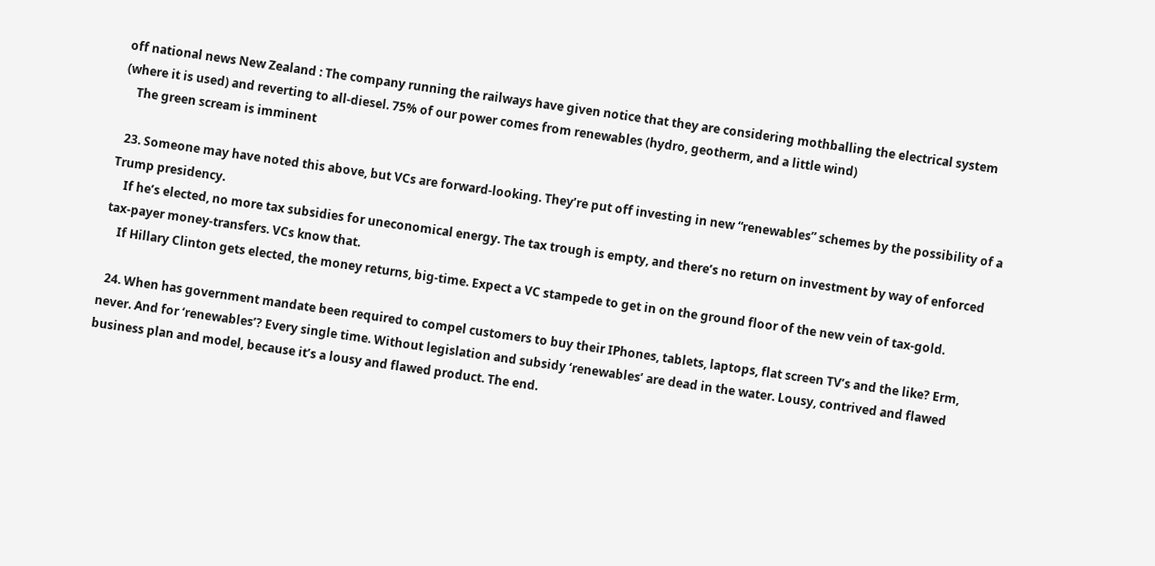off national news New Zealand : The company running the railways have given notice that they are considering mothballing the electrical system (where it is used) and reverting to all-diesel. 75% of our power comes from renewables (hydro, geotherm, and a little wind)
    The green scream is imminent

  23. Someone may have noted this above, but VCs are forward-looking. They’re put off investing in new “renewables” schemes by the possibility of a Trump presidency.
    If he’s elected, no more tax subsidies for uneconomical energy. The tax trough is empty, and there’s no return on investment by way of enforced tax-payer money-transfers. VCs know that.
    If Hillary Clinton gets elected, the money returns, big-time. Expect a VC stampede to get in on the ground floor of the new vein of tax-gold.

  24. When has government mandate been required to compel customers to buy their IPhones, tablets, laptops, flat screen TV’s and the like? Erm, never. And for ‘renewables’? Every single time. Without legislation and subsidy ‘renewables’ are dead in the water. Lousy, contrived and flawed business plan and model, because it’s a lousy and flawed product. The end.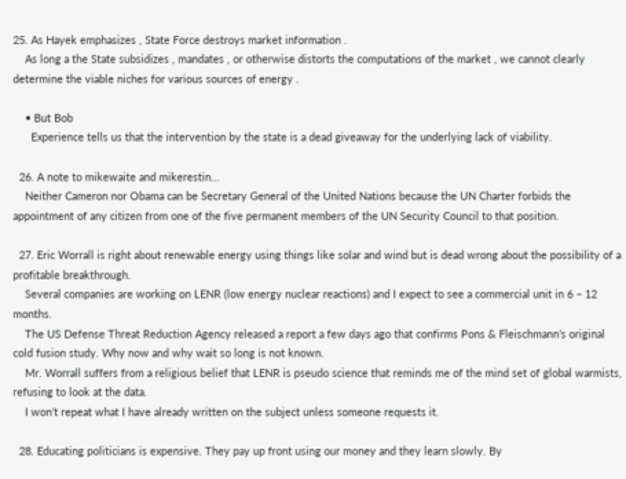25. As Hayek emphasizes , State Force destroys market information .
    As long a the State subsidizes , mandates , or otherwise distorts the computations of the market , we cannot clearly determine the viable niches for various sources of energy .

    • But Bob
      Experience tells us that the intervention by the state is a dead giveaway for the underlying lack of viability.

  26. A note to mikewaite and mikerestin…
    Neither Cameron nor Obama can be Secretary General of the United Nations because the UN Charter forbids the appointment of any citizen from one of the five permanent members of the UN Security Council to that position.

  27. Eric Worrall is right about renewable energy using things like solar and wind but is dead wrong about the possibility of a profitable breakthrough.
    Several companies are working on LENR (low energy nuclear reactions) and I expect to see a commercial unit in 6 – 12 months.
    The US Defense Threat Reduction Agency released a report a few days ago that confirms Pons & Fleischmann’s original cold fusion study. Why now and why wait so long is not known.
    Mr. Worrall suffers from a religious belief that LENR is pseudo science that reminds me of the mind set of global warmists, refusing to look at the data.
    I won’t repeat what I have already written on the subject unless someone requests it.

  28. Educating politicians is expensive. They pay up front using our money and they learn slowly. By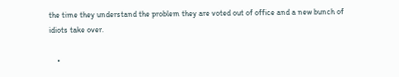the time they understand the problem they are voted out of office and a new bunch of idiots take over.

    •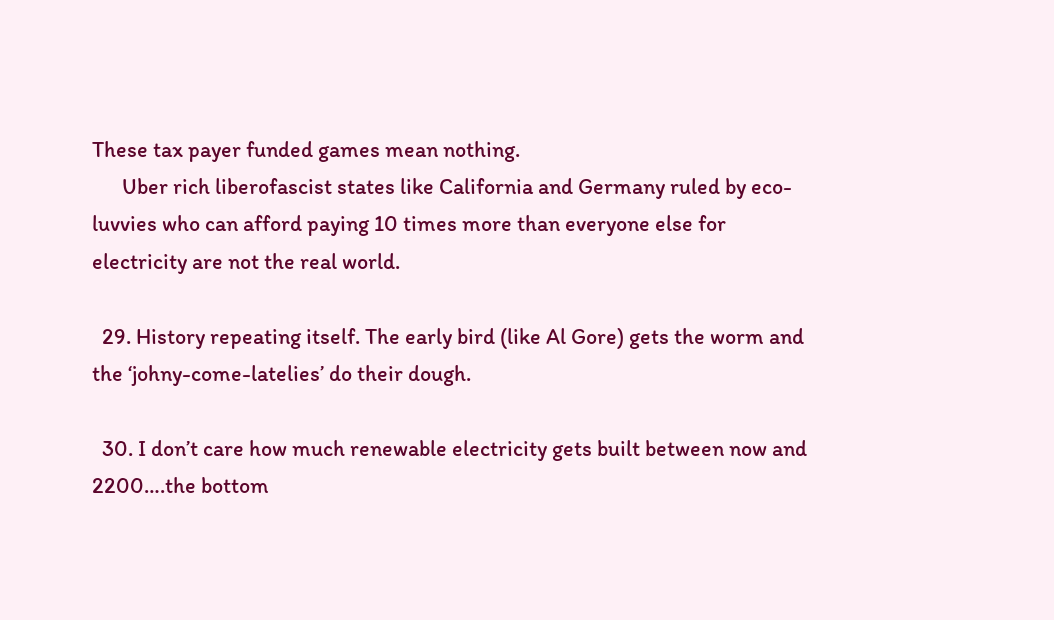These tax payer funded games mean nothing.
      Uber rich liberofascist states like California and Germany ruled by eco-luvvies who can afford paying 10 times more than everyone else for electricity are not the real world.

  29. History repeating itself. The early bird (like Al Gore) gets the worm and the ‘johny-come-latelies’ do their dough.

  30. I don’t care how much renewable electricity gets built between now and 2200….the bottom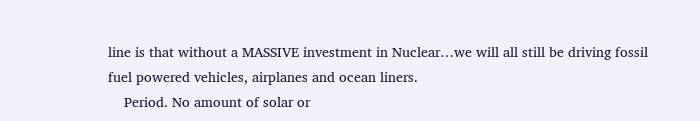line is that without a MASSIVE investment in Nuclear…we will all still be driving fossil fuel powered vehicles, airplanes and ocean liners.
    Period. No amount of solar or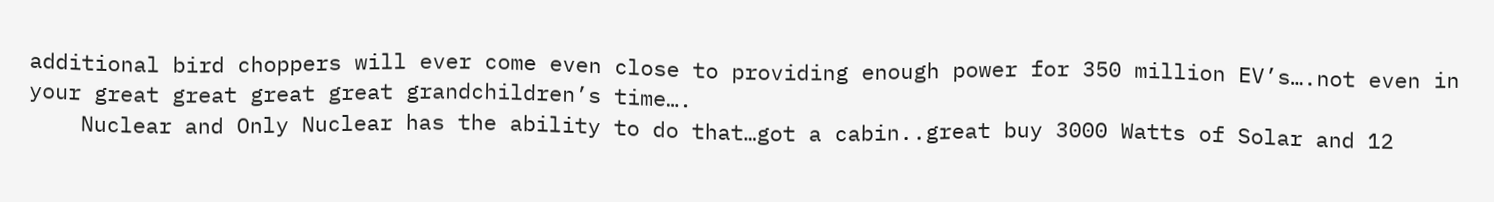additional bird choppers will ever come even close to providing enough power for 350 million EV’s….not even in your great great great great grandchildren’s time….
    Nuclear and Only Nuclear has the ability to do that…got a cabin..great buy 3000 Watts of Solar and 12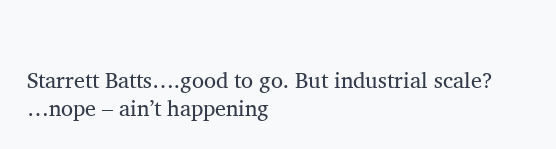Starrett Batts….good to go. But industrial scale? …nope – ain’t happening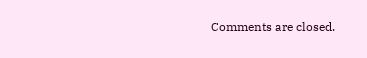Comments are closed.